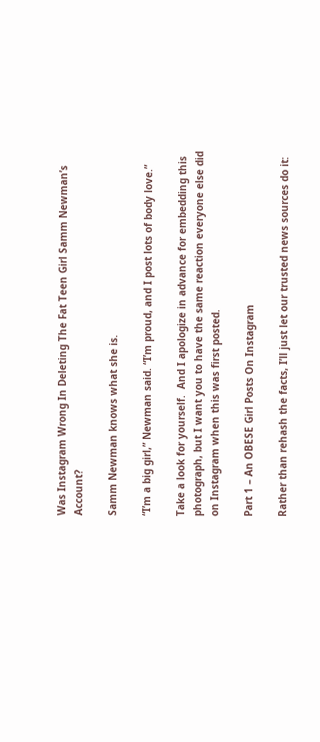Was Instagram Wrong In Deleting The Fat Teen Girl Samm Newman’s Account?

Samm Newman knows what she is.

“I’m a big girl,” Newman said. “I’m proud, and I post lots of body love.”

Take a look for yourself.  And I apologize in advance for embedding this photograph, but I want you to have the same reaction everyone else did on Instagram when this was first posted.

Part 1 – An OBESE Girl Posts On Instagram

Rather than rehash the facts, I’ll just let our trusted news sources do it: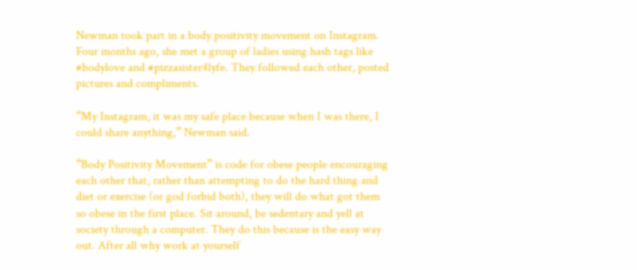Newman took part in a body positivity movement on Instagram. Four months ago, she met a group of ladies using hash tags like #bodylove and #pizzasister4lyfe. They followed each other, posted pictures and compliments.

“My Instagram, it was my safe place because when I was there, I could share anything,” Newman said.

“Body Positivity Movement” is code for obese people encouraging each other that, rather than attempting to do the hard thing and diet or exercise (or god forbid both), they will do what got them so obese in the first place. Sit around, be sedentary and yell at society through a computer. They do this because is the easy way out. After all why work at yourself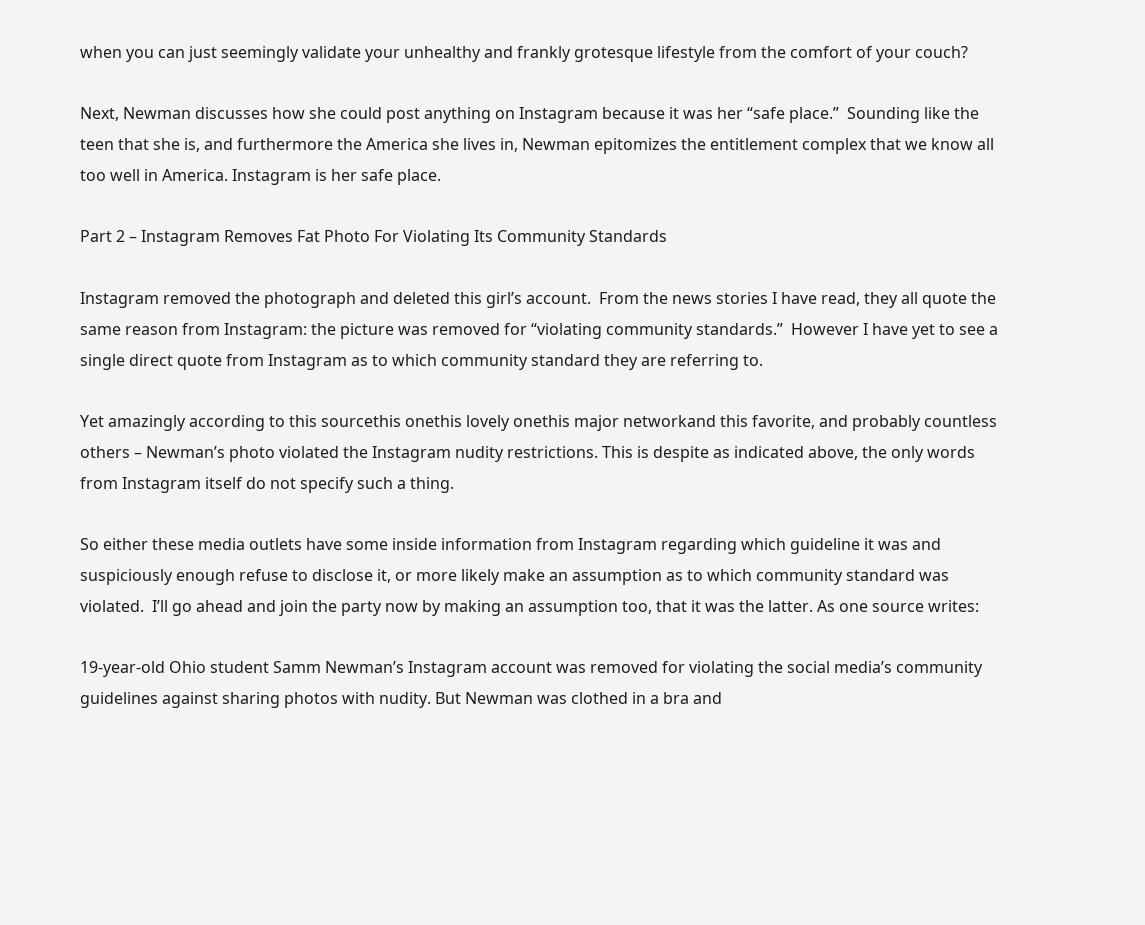when you can just seemingly validate your unhealthy and frankly grotesque lifestyle from the comfort of your couch?

Next, Newman discusses how she could post anything on Instagram because it was her “safe place.”  Sounding like the teen that she is, and furthermore the America she lives in, Newman epitomizes the entitlement complex that we know all too well in America. Instagram is her safe place.

Part 2 – Instagram Removes Fat Photo For Violating Its Community Standards

Instagram removed the photograph and deleted this girl’s account.  From the news stories I have read, they all quote the same reason from Instagram: the picture was removed for “violating community standards.”  However I have yet to see a single direct quote from Instagram as to which community standard they are referring to.

Yet amazingly according to this sourcethis onethis lovely onethis major networkand this favorite, and probably countless others – Newman’s photo violated the Instagram nudity restrictions. This is despite as indicated above, the only words from Instagram itself do not specify such a thing.

So either these media outlets have some inside information from Instagram regarding which guideline it was and suspiciously enough refuse to disclose it, or more likely make an assumption as to which community standard was violated.  I’ll go ahead and join the party now by making an assumption too, that it was the latter. As one source writes:

19-year-old Ohio student Samm Newman’s Instagram account was removed for violating the social media’s community guidelines against sharing photos with nudity. But Newman was clothed in a bra and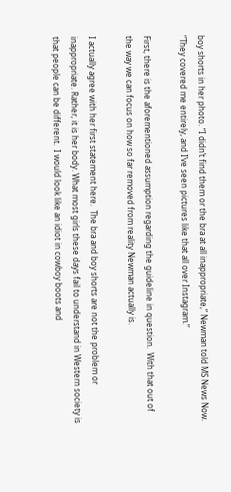boy shorts in her photo. “I didn’t find them or the bra at all inappropriate,” Newman told MS News Now. “They covered me entirely, and I’ve seen pictures like that all over Instagram.”

First, there is the aforementioned assumption regarding the guideline in question.  With that out of the way we can focus on how so far removed from reality Newman actually is.

I actually agree with her first statement here.  The bra and boy shorts are not the problem or inappropriate. Rather, it is her body. What most girls these days fail to understand in Western society is that people can be different.  I would look like an idiot in cowboy boots and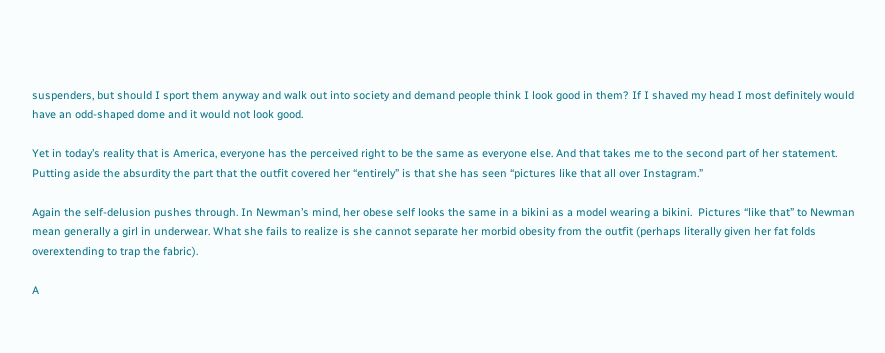suspenders, but should I sport them anyway and walk out into society and demand people think I look good in them? If I shaved my head I most definitely would have an odd-shaped dome and it would not look good.

Yet in today’s reality that is America, everyone has the perceived right to be the same as everyone else. And that takes me to the second part of her statement. Putting aside the absurdity the part that the outfit covered her “entirely” is that she has seen “pictures like that all over Instagram.”

Again the self-delusion pushes through. In Newman’s mind, her obese self looks the same in a bikini as a model wearing a bikini.  Pictures “like that” to Newman mean generally a girl in underwear. What she fails to realize is she cannot separate her morbid obesity from the outfit (perhaps literally given her fat folds overextending to trap the fabric).

A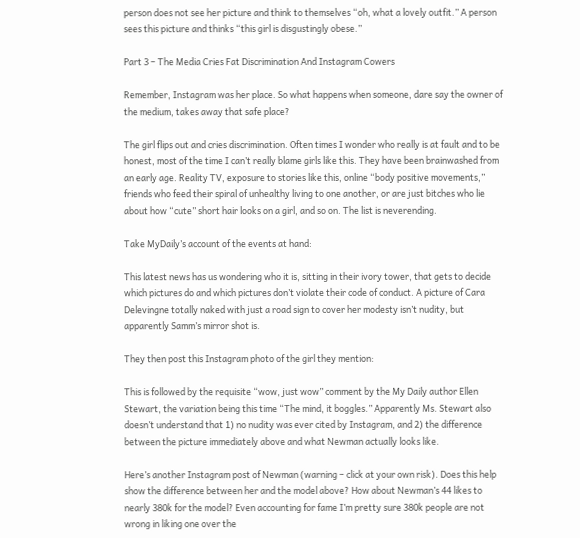person does not see her picture and think to themselves “oh, what a lovely outfit.” A person sees this picture and thinks “this girl is disgustingly obese.”

Part 3 – The Media Cries Fat Discrimination And Instagram Cowers

Remember, Instagram was her place. So what happens when someone, dare say the owner of the medium, takes away that safe place?

The girl flips out and cries discrimination. Often times I wonder who really is at fault and to be honest, most of the time I can’t really blame girls like this. They have been brainwashed from an early age. Reality TV, exposure to stories like this, online “body positive movements,” friends who feed their spiral of unhealthy living to one another, or are just bitches who lie about how “cute” short hair looks on a girl, and so on. The list is neverending.

Take MyDaily’s account of the events at hand:

This latest news has us wondering who it is, sitting in their ivory tower, that gets to decide which pictures do and which pictures don’t violate their code of conduct. A picture of Cara Delevingne totally naked with just a road sign to cover her modesty isn’t nudity, but apparently Samm’s mirror shot is.

They then post this Instagram photo of the girl they mention:

This is followed by the requisite “wow, just wow” comment by the My Daily author Ellen Stewart, the variation being this time “The mind, it boggles.” Apparently Ms. Stewart also doesn’t understand that 1) no nudity was ever cited by Instagram, and 2) the difference between the picture immediately above and what Newman actually looks like.

Here’s another Instagram post of Newman (warning – click at your own risk). Does this help show the difference between her and the model above? How about Newman’s 44 likes to nearly 380k for the model? Even accounting for fame I’m pretty sure 380k people are not wrong in liking one over the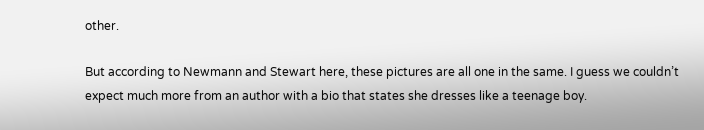other.

But according to Newmann and Stewart here, these pictures are all one in the same. I guess we couldn’t expect much more from an author with a bio that states she dresses like a teenage boy.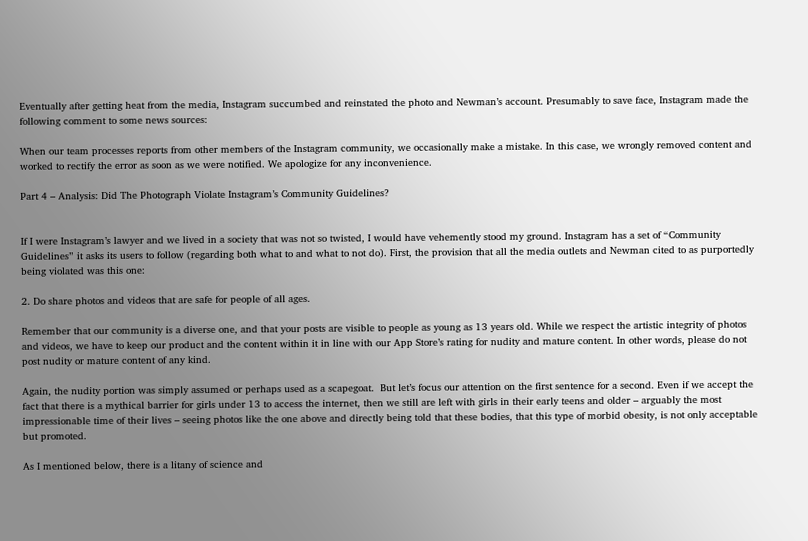Eventually after getting heat from the media, Instagram succumbed and reinstated the photo and Newman’s account. Presumably to save face, Instagram made the following comment to some news sources:

When our team processes reports from other members of the Instagram community, we occasionally make a mistake. In this case, we wrongly removed content and worked to rectify the error as soon as we were notified. We apologize for any inconvenience.

Part 4 – Analysis: Did The Photograph Violate Instagram’s Community Guidelines?


If I were Instagram’s lawyer and we lived in a society that was not so twisted, I would have vehemently stood my ground. Instagram has a set of “Community Guidelines” it asks its users to follow (regarding both what to and what to not do). First, the provision that all the media outlets and Newman cited to as purportedly being violated was this one:

2. Do share photos and videos that are safe for people of all ages.

Remember that our community is a diverse one, and that your posts are visible to people as young as 13 years old. While we respect the artistic integrity of photos and videos, we have to keep our product and the content within it in line with our App Store’s rating for nudity and mature content. In other words, please do not post nudity or mature content of any kind.

Again, the nudity portion was simply assumed or perhaps used as a scapegoat.  But let’s focus our attention on the first sentence for a second. Even if we accept the fact that there is a mythical barrier for girls under 13 to access the internet, then we still are left with girls in their early teens and older – arguably the most impressionable time of their lives – seeing photos like the one above and directly being told that these bodies, that this type of morbid obesity, is not only acceptable but promoted.

As I mentioned below, there is a litany of science and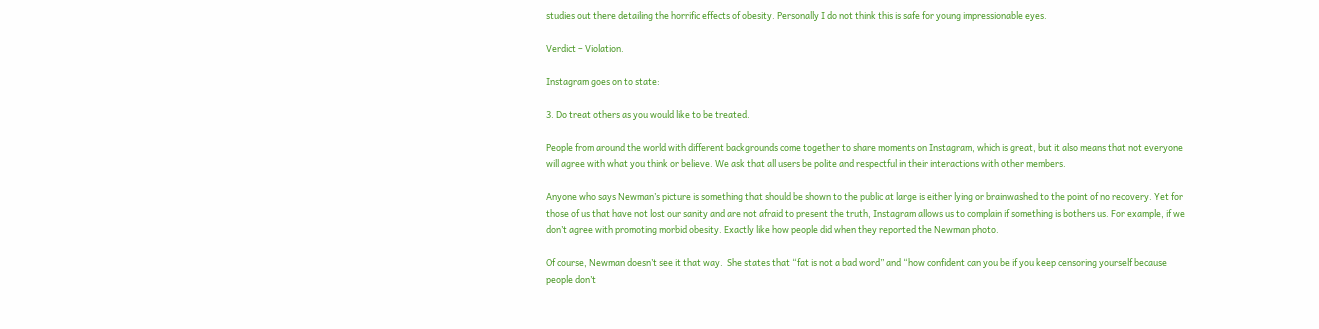studies out there detailing the horrific effects of obesity. Personally I do not think this is safe for young impressionable eyes.

Verdict – Violation.

Instagram goes on to state:

3. Do treat others as you would like to be treated.

People from around the world with different backgrounds come together to share moments on Instagram, which is great, but it also means that not everyone will agree with what you think or believe. We ask that all users be polite and respectful in their interactions with other members.

Anyone who says Newman’s picture is something that should be shown to the public at large is either lying or brainwashed to the point of no recovery. Yet for those of us that have not lost our sanity and are not afraid to present the truth, Instagram allows us to complain if something is bothers us. For example, if we don’t agree with promoting morbid obesity. Exactly like how people did when they reported the Newman photo.

Of course, Newman doesn’t see it that way.  She states that “fat is not a bad word” and “how confident can you be if you keep censoring yourself because people don’t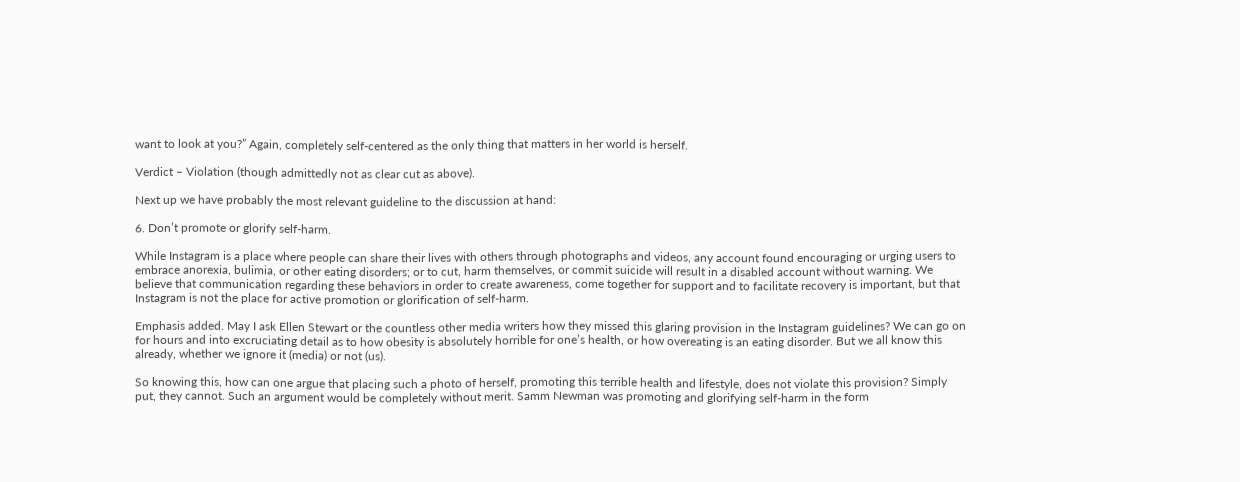want to look at you?” Again, completely self-centered as the only thing that matters in her world is herself.

Verdict – Violation (though admittedly not as clear cut as above).

Next up we have probably the most relevant guideline to the discussion at hand:

6. Don’t promote or glorify self-harm.

While Instagram is a place where people can share their lives with others through photographs and videos, any account found encouraging or urging users to embrace anorexia, bulimia, or other eating disorders; or to cut, harm themselves, or commit suicide will result in a disabled account without warning. We believe that communication regarding these behaviors in order to create awareness, come together for support and to facilitate recovery is important, but that Instagram is not the place for active promotion or glorification of self-harm.

Emphasis added. May I ask Ellen Stewart or the countless other media writers how they missed this glaring provision in the Instagram guidelines? We can go on for hours and into excruciating detail as to how obesity is absolutely horrible for one’s health, or how overeating is an eating disorder. But we all know this already, whether we ignore it (media) or not (us).

So knowing this, how can one argue that placing such a photo of herself, promoting this terrible health and lifestyle, does not violate this provision? Simply put, they cannot. Such an argument would be completely without merit. Samm Newman was promoting and glorifying self-harm in the form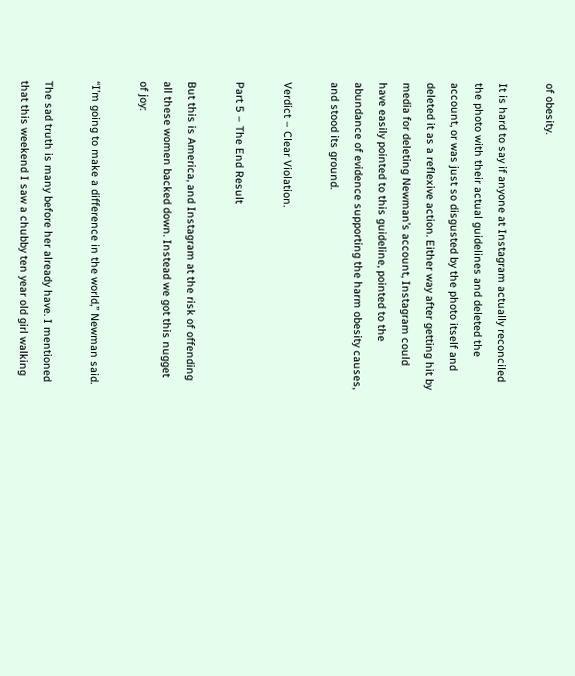of obesity.

It is hard to say if anyone at Instagram actually reconciled the photo with their actual guidelines and deleted the account, or was just so disgusted by the photo itself and deleted it as a reflexive action. Either way after getting hit by media for deleting Newman’s account, Instagram could have easily pointed to this guideline, pointed to the abundance of evidence supporting the harm obesity causes, and stood its ground.

Verdict – Clear Violation.

Part 5 – The End Result

But this is America, and Instagram at the risk of offending all these women backed down. Instead we got this nugget of joy:

“I’m going to make a difference in the world,” Newman said.

The sad truth is many before her already have. I mentioned that this weekend I saw a chubby ten year old girl walking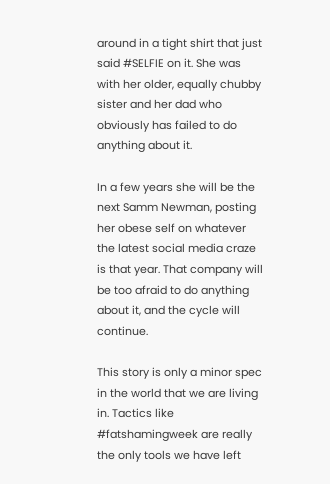around in a tight shirt that just said #SELFIE on it. She was with her older, equally chubby sister and her dad who obviously has failed to do anything about it.

In a few years she will be the next Samm Newman, posting her obese self on whatever the latest social media craze is that year. That company will be too afraid to do anything about it, and the cycle will continue.

This story is only a minor spec in the world that we are living in. Tactics like #fatshamingweek are really the only tools we have left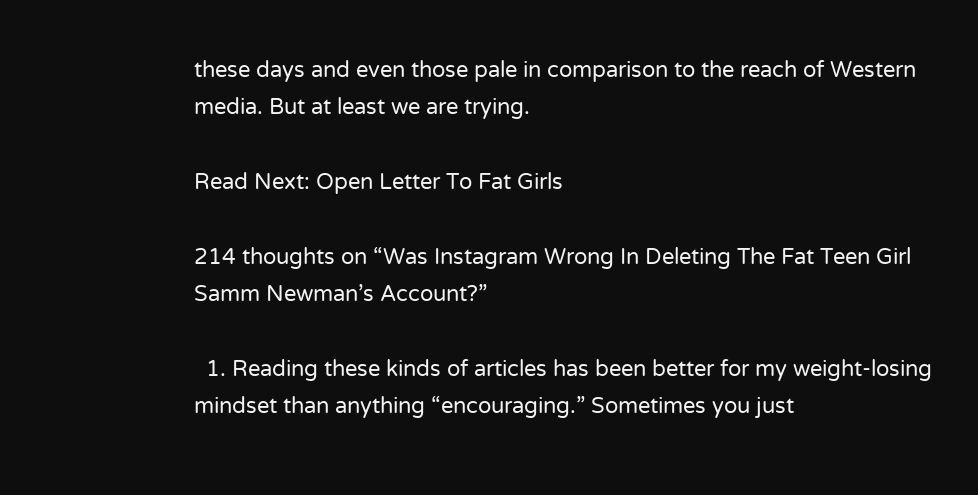these days and even those pale in comparison to the reach of Western media. But at least we are trying.

Read Next: Open Letter To Fat Girls

214 thoughts on “Was Instagram Wrong In Deleting The Fat Teen Girl Samm Newman’s Account?”

  1. Reading these kinds of articles has been better for my weight-losing mindset than anything “encouraging.” Sometimes you just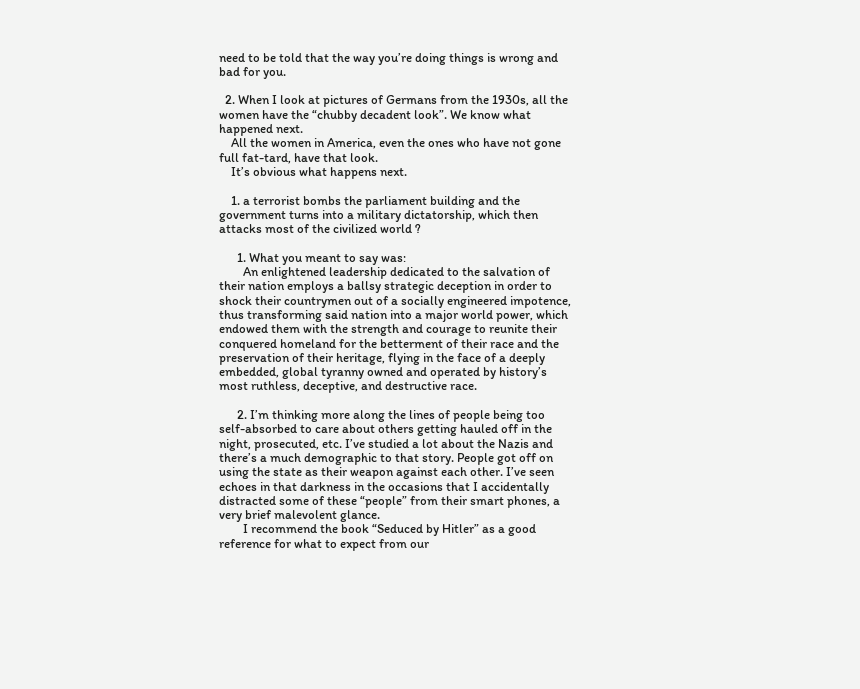need to be told that the way you’re doing things is wrong and bad for you.

  2. When I look at pictures of Germans from the 1930s, all the women have the “chubby decadent look”. We know what happened next.
    All the women in America, even the ones who have not gone full fat-tard, have that look.
    It’s obvious what happens next.

    1. a terrorist bombs the parliament building and the government turns into a military dictatorship, which then attacks most of the civilized world ?

      1. What you meant to say was:
        An enlightened leadership dedicated to the salvation of their nation employs a ballsy strategic deception in order to shock their countrymen out of a socially engineered impotence, thus transforming said nation into a major world power, which endowed them with the strength and courage to reunite their conquered homeland for the betterment of their race and the preservation of their heritage, flying in the face of a deeply embedded, global tyranny owned and operated by history’s most ruthless, deceptive, and destructive race.

      2. I’m thinking more along the lines of people being too self-absorbed to care about others getting hauled off in the night, prosecuted, etc. I’ve studied a lot about the Nazis and there’s a much demographic to that story. People got off on using the state as their weapon against each other. I’ve seen echoes in that darkness in the occasions that I accidentally distracted some of these “people” from their smart phones, a very brief malevolent glance.
        I recommend the book “Seduced by Hitler” as a good reference for what to expect from our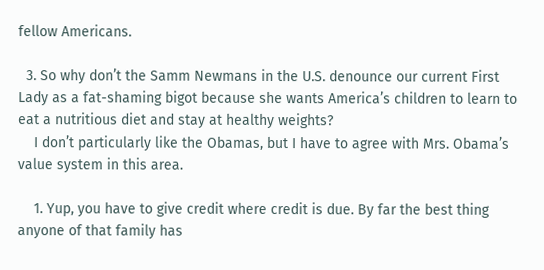fellow Americans.

  3. So why don’t the Samm Newmans in the U.S. denounce our current First Lady as a fat-shaming bigot because she wants America’s children to learn to eat a nutritious diet and stay at healthy weights?
    I don’t particularly like the Obamas, but I have to agree with Mrs. Obama’s value system in this area.

    1. Yup, you have to give credit where credit is due. By far the best thing anyone of that family has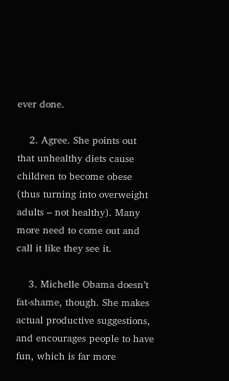ever done.

    2. Agree. She points out that unhealthy diets cause children to become obese (thus turning into overweight adults – not healthy). Many more need to come out and call it like they see it.

    3. Michelle Obama doesn’t fat-shame, though. She makes actual productive suggestions, and encourages people to have fun, which is far more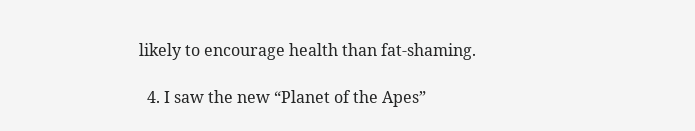likely to encourage health than fat-shaming.

  4. I saw the new “Planet of the Apes”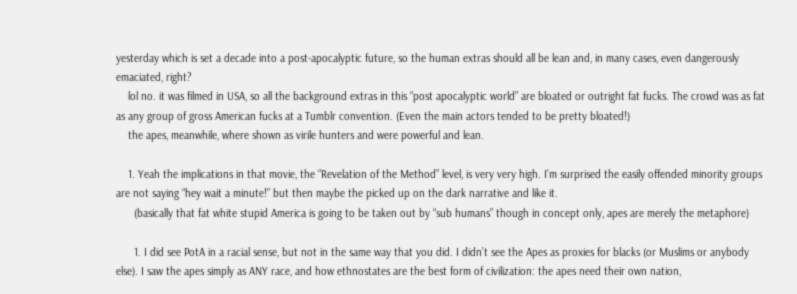yesterday which is set a decade into a post-apocalyptic future, so the human extras should all be lean and, in many cases, even dangerously emaciated, right?
    lol no. it was filmed in USA, so all the background extras in this “post apocalyptic world” are bloated or outright fat fucks. The crowd was as fat as any group of gross American fucks at a Tumblr convention. (Even the main actors tended to be pretty bloated!)
    the apes, meanwhile, where shown as virile hunters and were powerful and lean.

    1. Yeah the implications in that movie, the “Revelation of the Method” level, is very very high. I’m surprised the easily offended minority groups are not saying “hey wait a minute!” but then maybe the picked up on the dark narrative and like it.
      (basically that fat white stupid America is going to be taken out by “sub humans” though in concept only, apes are merely the metaphore)

      1. I did see PotA in a racial sense, but not in the same way that you did. I didn’t see the Apes as proxies for blacks (or Muslims or anybody else). I saw the apes simply as ANY race, and how ethnostates are the best form of civilization: the apes need their own nation,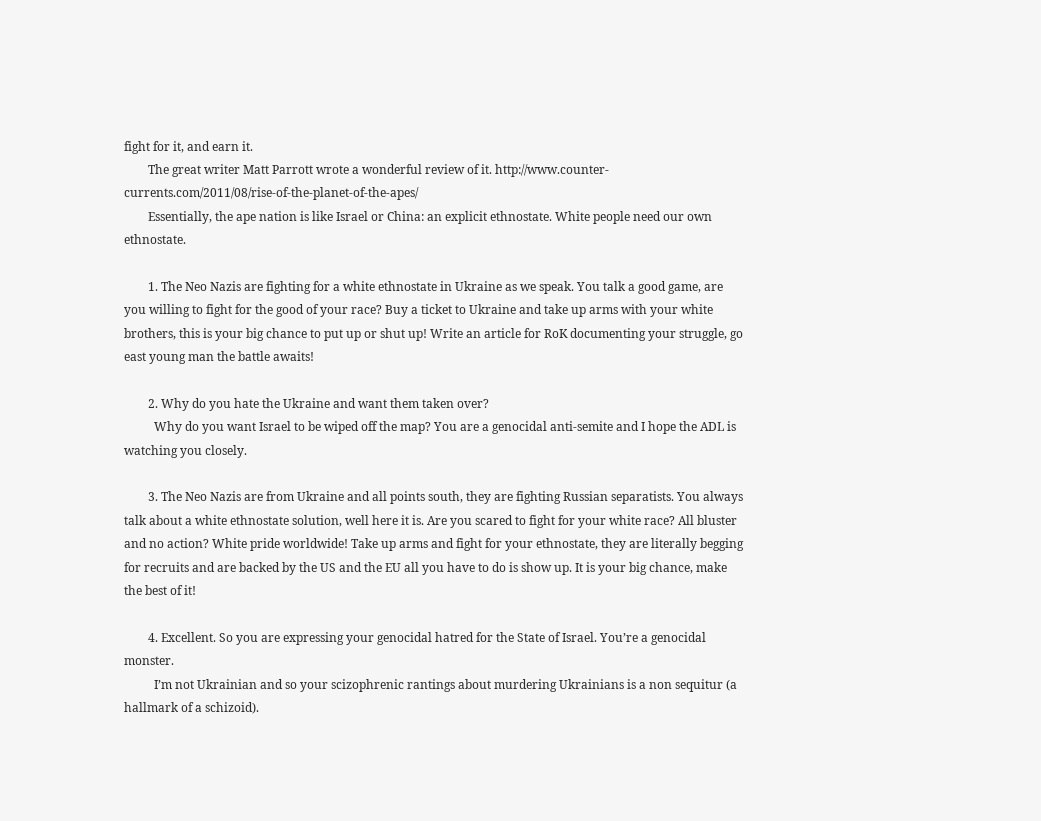fight for it, and earn it.
        The great writer Matt Parrott wrote a wonderful review of it. http://www.counter-currents.com/2011/08/rise-of-the-planet-of-the-apes/
        Essentially, the ape nation is like Israel or China: an explicit ethnostate. White people need our own ethnostate.

        1. The Neo Nazis are fighting for a white ethnostate in Ukraine as we speak. You talk a good game, are you willing to fight for the good of your race? Buy a ticket to Ukraine and take up arms with your white brothers, this is your big chance to put up or shut up! Write an article for RoK documenting your struggle, go east young man the battle awaits!

        2. Why do you hate the Ukraine and want them taken over?
          Why do you want Israel to be wiped off the map? You are a genocidal anti-semite and I hope the ADL is watching you closely.

        3. The Neo Nazis are from Ukraine and all points south, they are fighting Russian separatists. You always talk about a white ethnostate solution, well here it is. Are you scared to fight for your white race? All bluster and no action? White pride worldwide! Take up arms and fight for your ethnostate, they are literally begging for recruits and are backed by the US and the EU all you have to do is show up. It is your big chance, make the best of it!

        4. Excellent. So you are expressing your genocidal hatred for the State of Israel. You’re a genocidal monster.
          I’m not Ukrainian and so your scizophrenic rantings about murdering Ukrainians is a non sequitur (a hallmark of a schizoid).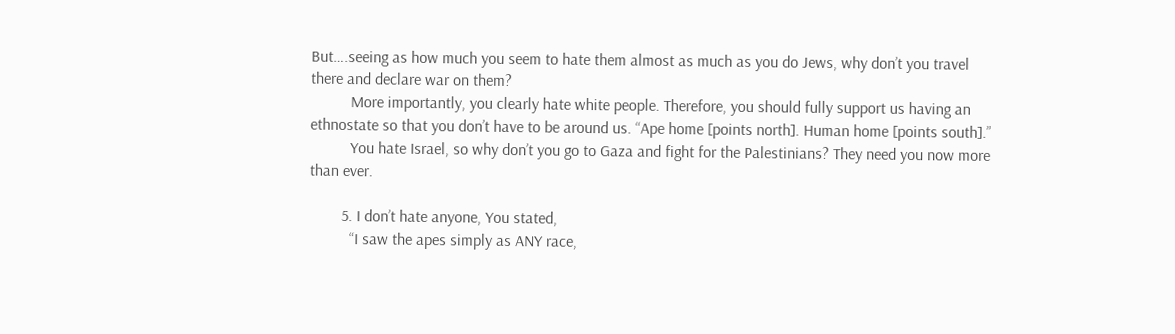But….seeing as how much you seem to hate them almost as much as you do Jews, why don’t you travel there and declare war on them?
          More importantly, you clearly hate white people. Therefore, you should fully support us having an ethnostate so that you don’t have to be around us. “Ape home [points north]. Human home [points south].”
          You hate Israel, so why don’t you go to Gaza and fight for the Palestinians? They need you now more than ever.

        5. I don’t hate anyone, You stated,
          “I saw the apes simply as ANY race,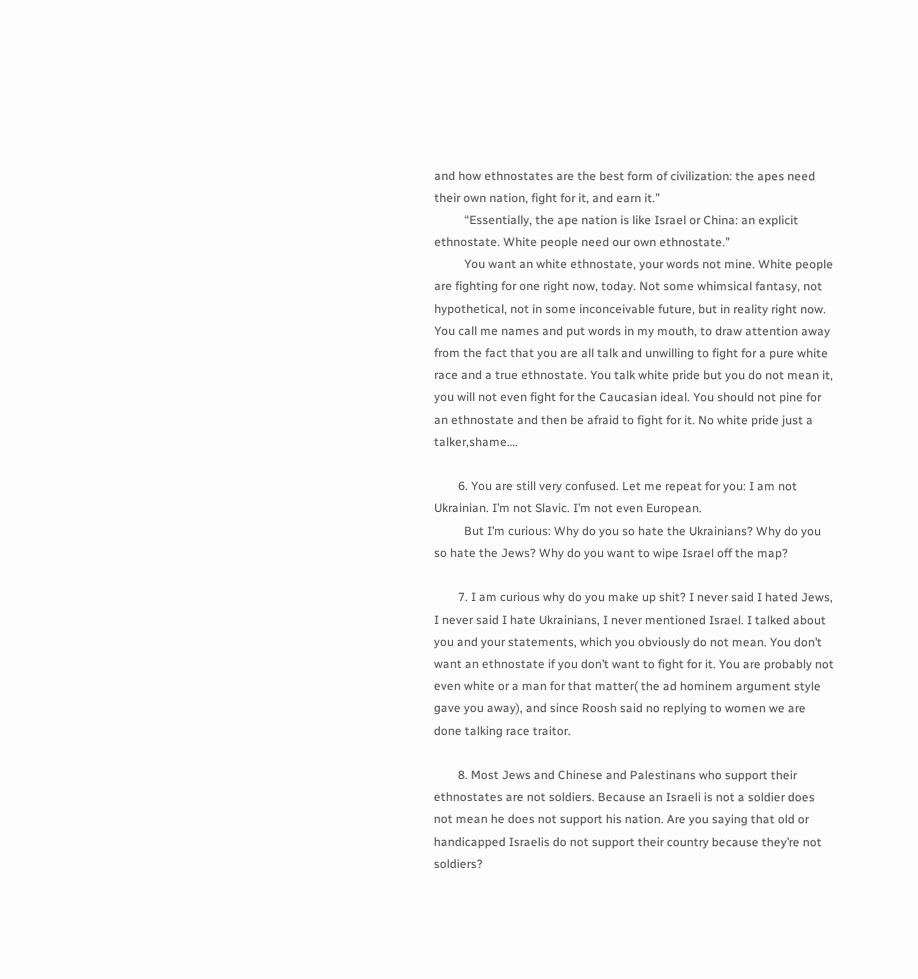and how ethnostates are the best form of civilization: the apes need their own nation, fight for it, and earn it.”
          “Essentially, the ape nation is like Israel or China: an explicit ethnostate. White people need our own ethnostate.”
          You want an white ethnostate, your words not mine. White people are fighting for one right now, today. Not some whimsical fantasy, not hypothetical, not in some inconceivable future, but in reality right now. You call me names and put words in my mouth, to draw attention away from the fact that you are all talk and unwilling to fight for a pure white race and a true ethnostate. You talk white pride but you do not mean it, you will not even fight for the Caucasian ideal. You should not pine for an ethnostate and then be afraid to fight for it. No white pride just a talker,shame….

        6. You are still very confused. Let me repeat for you: I am not Ukrainian. I’m not Slavic. I’m not even European.
          But I’m curious: Why do you so hate the Ukrainians? Why do you so hate the Jews? Why do you want to wipe Israel off the map?

        7. I am curious why do you make up shit? I never said I hated Jews, I never said I hate Ukrainians, I never mentioned Israel. I talked about you and your statements, which you obviously do not mean. You don’t want an ethnostate if you don’t want to fight for it. You are probably not even white or a man for that matter( the ad hominem argument style gave you away), and since Roosh said no replying to women we are done talking race traitor.

        8. Most Jews and Chinese and Palestinans who support their ethnostates are not soldiers. Because an Israeli is not a soldier does not mean he does not support his nation. Are you saying that old or handicapped Israelis do not support their country because they’re not soldiers?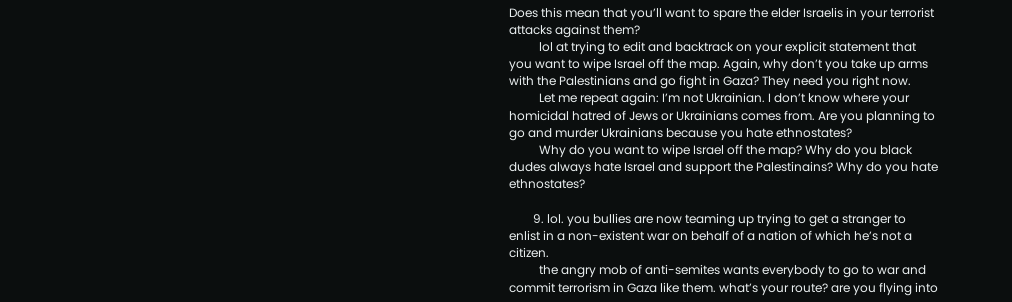Does this mean that you’ll want to spare the elder Israelis in your terrorist attacks against them?
          lol at trying to edit and backtrack on your explicit statement that you want to wipe Israel off the map. Again, why don’t you take up arms with the Palestinians and go fight in Gaza? They need you right now.
          Let me repeat again: I’m not Ukrainian. I don’t know where your homicidal hatred of Jews or Ukrainians comes from. Are you planning to go and murder Ukrainians because you hate ethnostates?
          Why do you want to wipe Israel off the map? Why do you black dudes always hate Israel and support the Palestinains? Why do you hate ethnostates?

        9. lol. you bullies are now teaming up trying to get a stranger to enlist in a non-existent war on behalf of a nation of which he’s not a citizen.
          the angry mob of anti-semites wants everybody to go to war and commit terrorism in Gaza like them. what’s your route? are you flying into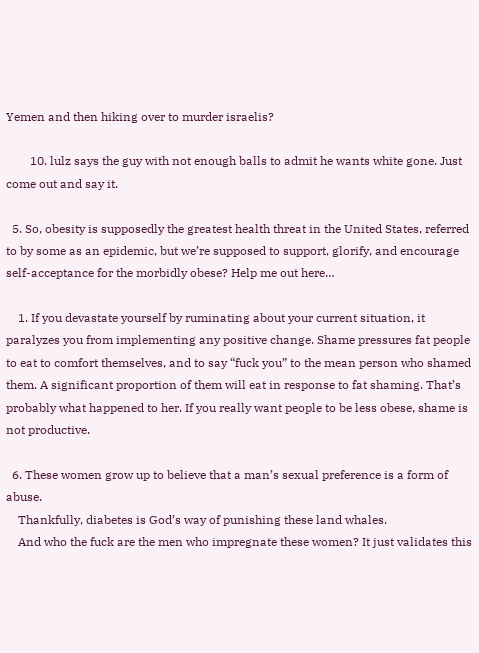Yemen and then hiking over to murder israelis?

        10. lulz says the guy with not enough balls to admit he wants white gone. Just come out and say it.

  5. So, obesity is supposedly the greatest health threat in the United States, referred to by some as an epidemic, but we’re supposed to support, glorify, and encourage self-acceptance for the morbidly obese? Help me out here…

    1. If you devastate yourself by ruminating about your current situation, it paralyzes you from implementing any positive change. Shame pressures fat people to eat to comfort themselves, and to say “fuck you” to the mean person who shamed them. A significant proportion of them will eat in response to fat shaming. That’s probably what happened to her. If you really want people to be less obese, shame is not productive.

  6. These women grow up to believe that a man’s sexual preference is a form of abuse.
    Thankfully, diabetes is God’s way of punishing these land whales.
    And who the fuck are the men who impregnate these women? It just validates this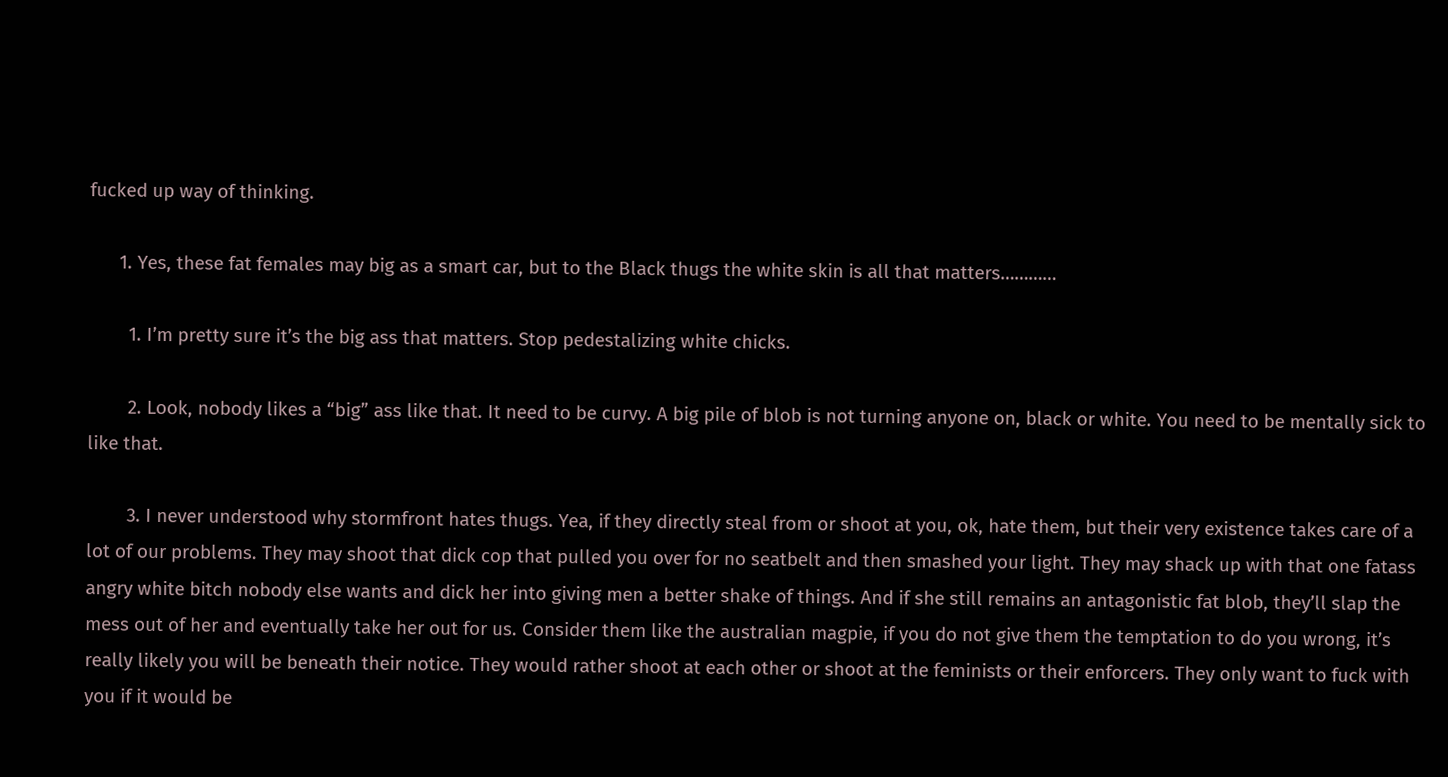fucked up way of thinking.

      1. Yes, these fat females may big as a smart car, but to the Black thugs the white skin is all that matters…………

        1. I’m pretty sure it’s the big ass that matters. Stop pedestalizing white chicks.

        2. Look, nobody likes a “big” ass like that. It need to be curvy. A big pile of blob is not turning anyone on, black or white. You need to be mentally sick to like that.

        3. I never understood why stormfront hates thugs. Yea, if they directly steal from or shoot at you, ok, hate them, but their very existence takes care of a lot of our problems. They may shoot that dick cop that pulled you over for no seatbelt and then smashed your light. They may shack up with that one fatass angry white bitch nobody else wants and dick her into giving men a better shake of things. And if she still remains an antagonistic fat blob, they’ll slap the mess out of her and eventually take her out for us. Consider them like the australian magpie, if you do not give them the temptation to do you wrong, it’s really likely you will be beneath their notice. They would rather shoot at each other or shoot at the feminists or their enforcers. They only want to fuck with you if it would be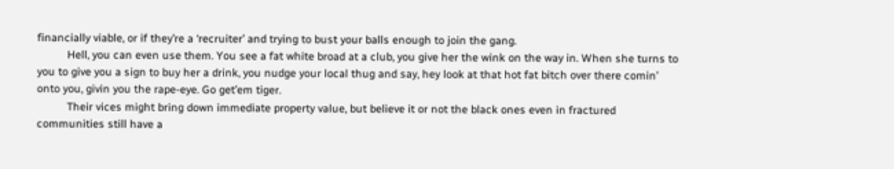financially viable, or if they’re a ‘recruiter’ and trying to bust your balls enough to join the gang.
          Hell, you can even use them. You see a fat white broad at a club, you give her the wink on the way in. When she turns to you to give you a sign to buy her a drink, you nudge your local thug and say, hey look at that hot fat bitch over there comin’ onto you, givin you the rape-eye. Go get’em tiger.
          Their vices might bring down immediate property value, but believe it or not the black ones even in fractured communities still have a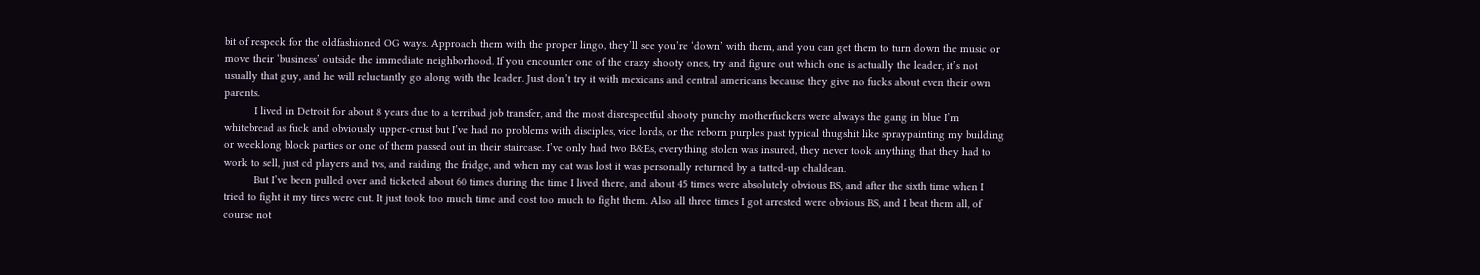bit of respeck for the oldfashioned OG ways. Approach them with the proper lingo, they’ll see you’re ‘down’ with them, and you can get them to turn down the music or move their ‘business’ outside the immediate neighborhood. If you encounter one of the crazy shooty ones, try and figure out which one is actually the leader, it’s not usually that guy, and he will reluctantly go along with the leader. Just don’t try it with mexicans and central americans because they give no fucks about even their own parents.
          I lived in Detroit for about 8 years due to a terribad job transfer, and the most disrespectful shooty punchy motherfuckers were always the gang in blue I’m whitebread as fuck and obviously upper-crust but I’ve had no problems with disciples, vice lords, or the reborn purples past typical thugshit like spraypainting my building or weeklong block parties or one of them passed out in their staircase. I’ve only had two B&Es, everything stolen was insured, they never took anything that they had to work to sell, just cd players and tvs, and raiding the fridge, and when my cat was lost it was personally returned by a tatted-up chaldean.
          But I’ve been pulled over and ticketed about 60 times during the time I lived there, and about 45 times were absolutely obvious BS, and after the sixth time when I tried to fight it my tires were cut. It just took too much time and cost too much to fight them. Also all three times I got arrested were obvious BS, and I beat them all, of course not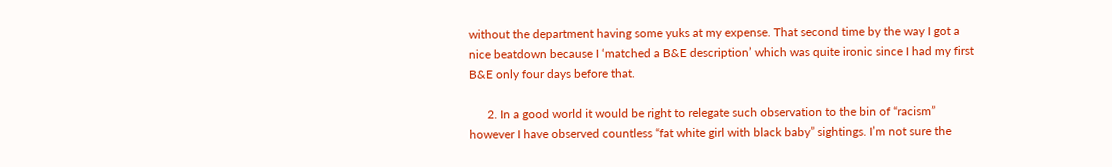without the department having some yuks at my expense. That second time by the way I got a nice beatdown because I ‘matched a B&E description’ which was quite ironic since I had my first B&E only four days before that.

      2. In a good world it would be right to relegate such observation to the bin of “racism” however I have observed countless “fat white girl with black baby” sightings. I’m not sure the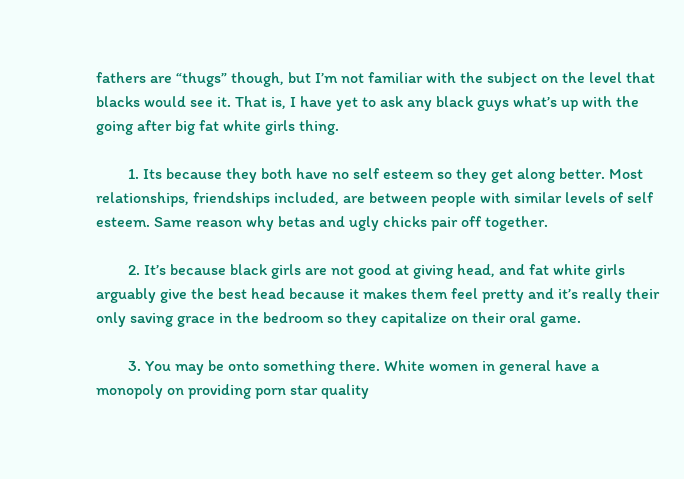fathers are “thugs” though, but I’m not familiar with the subject on the level that blacks would see it. That is, I have yet to ask any black guys what’s up with the going after big fat white girls thing.

        1. Its because they both have no self esteem so they get along better. Most relationships, friendships included, are between people with similar levels of self esteem. Same reason why betas and ugly chicks pair off together.

        2. It’s because black girls are not good at giving head, and fat white girls arguably give the best head because it makes them feel pretty and it’s really their only saving grace in the bedroom so they capitalize on their oral game.

        3. You may be onto something there. White women in general have a monopoly on providing porn star quality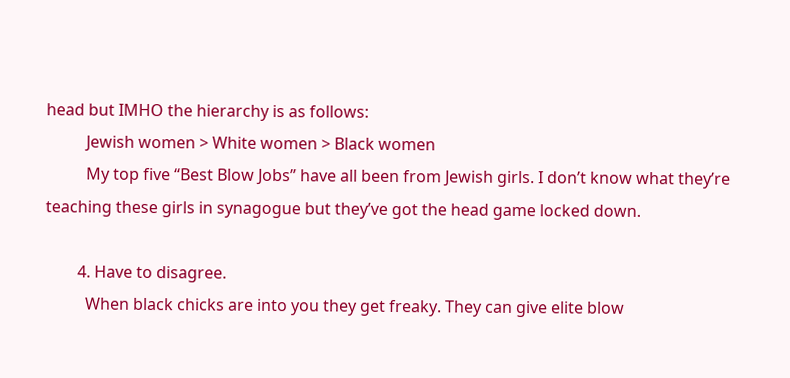head but IMHO the hierarchy is as follows:
          Jewish women > White women > Black women
          My top five “Best Blow Jobs” have all been from Jewish girls. I don’t know what they’re teaching these girls in synagogue but they’ve got the head game locked down.

        4. Have to disagree.
          When black chicks are into you they get freaky. They can give elite blow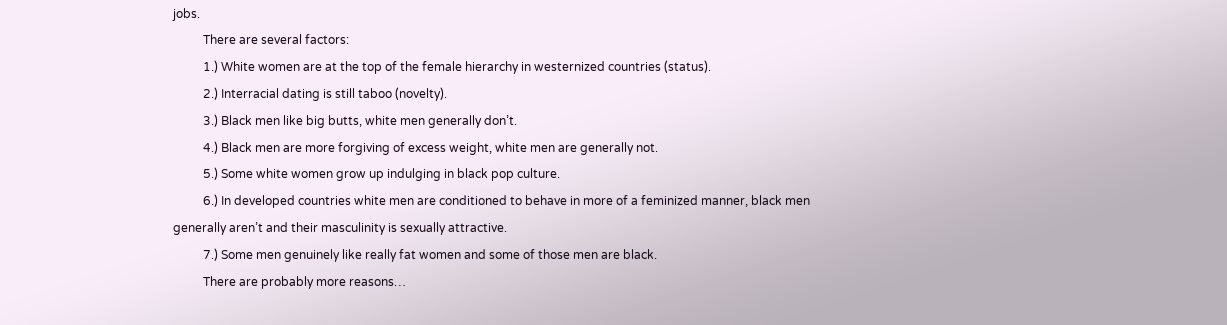jobs.
          There are several factors:
          1.) White women are at the top of the female hierarchy in westernized countries (status).
          2.) Interracial dating is still taboo (novelty).
          3.) Black men like big butts, white men generally don’t.
          4.) Black men are more forgiving of excess weight, white men are generally not.
          5.) Some white women grow up indulging in black pop culture.
          6.) In developed countries white men are conditioned to behave in more of a feminized manner, black men generally aren’t and their masculinity is sexually attractive.
          7.) Some men genuinely like really fat women and some of those men are black.
          There are probably more reasons…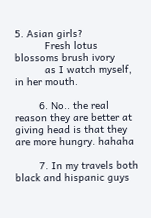5. Asian girls?
          Fresh lotus blossoms brush ivory
          as I watch myself, in her mouth.

        6. No.. the real reason they are better at giving head is that they are more hungry. hahaha

        7. In my travels both black and hispanic guys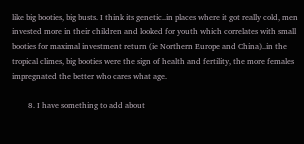like big booties, big busts. I think its genetic..in places where it got really cold, men invested more in their children and looked for youth which correlates with small booties for maximal investment return (ie Northern Europe and China)..in the tropical climes, big booties were the sign of health and fertility, the more females impregnated the better who cares what age.

        8. I have something to add about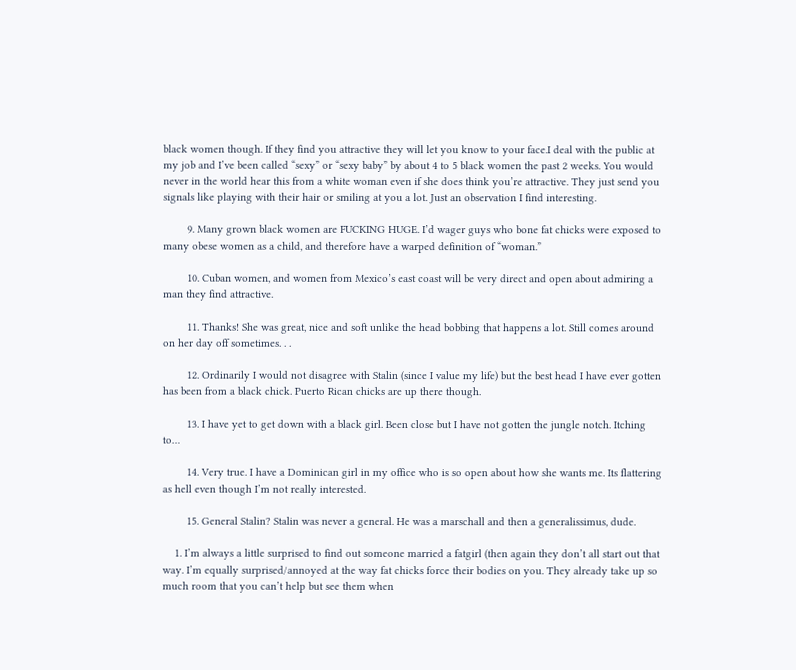black women though. If they find you attractive they will let you know to your face.I deal with the public at my job and I’ve been called “sexy” or “sexy baby” by about 4 to 5 black women the past 2 weeks. You would never in the world hear this from a white woman even if she does think you’re attractive. They just send you signals like playing with their hair or smiling at you a lot. Just an observation I find interesting.

        9. Many grown black women are FUCKING HUGE. I’d wager guys who bone fat chicks were exposed to many obese women as a child, and therefore have a warped definition of “woman.”

        10. Cuban women, and women from Mexico’s east coast will be very direct and open about admiring a man they find attractive.

        11. Thanks! She was great, nice and soft unlike the head bobbing that happens a lot. Still comes around on her day off sometimes. . .

        12. Ordinarily I would not disagree with Stalin (since I value my life) but the best head I have ever gotten has been from a black chick. Puerto Rican chicks are up there though.

        13. I have yet to get down with a black girl. Been close but I have not gotten the jungle notch. Itching to…

        14. Very true. I have a Dominican girl in my office who is so open about how she wants me. Its flattering as hell even though I’m not really interested.

        15. General Stalin? Stalin was never a general. He was a marschall and then a generalissimus, dude.

    1. I’m always a little surprised to find out someone married a fatgirl (then again they don’t all start out that way. I’m equally surprised/annoyed at the way fat chicks force their bodies on you. They already take up so much room that you can’t help but see them when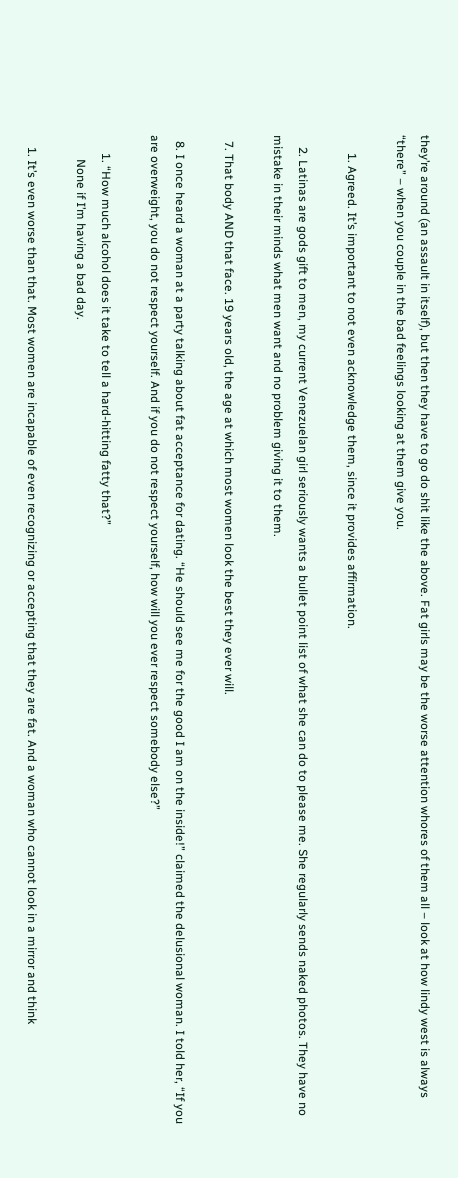they’re around (an assault in itself), but then they have to go do shit like the above. Fat girls may be the worse attention whores of them all – look at how lindy west is always “there” – when you couple in the bad feelings looking at them give you.

      1. Agreed. It’s important to not even acknowledge them, since it provides affirmation.

    2. Latinas are gods gift to men, my current Venezuelan girl seriously wants a bullet point list of what she can do to please me. She regularly sends naked photos. They have no mistake in their minds what men want and no problem giving it to them.

  7. That body AND that face. 19 years old, the age at which most women look the best they ever will.

  8. I once heard a woman at a party talking about fat acceptance for dating. “He should see me for the good I am on the inside!” claimed the delusional woman. I told her, “If you are overweight, you do not respect yourself. And if you do not respect yourself, how will you ever respect somebody else?”

      1. “How much alcohol does it take to tell a hard-hitting fatty that?”
        None if I’m having a bad day.

    1. It’s even worse than that. Most women are incapable of even recognizing or accepting that they are fat. And a woman who cannot look in a mirror and think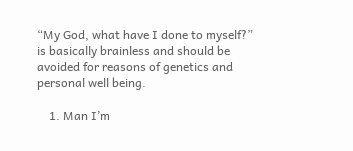“My God, what have I done to myself?” is basically brainless and should be avoided for reasons of genetics and personal well being.

    1. Man I’m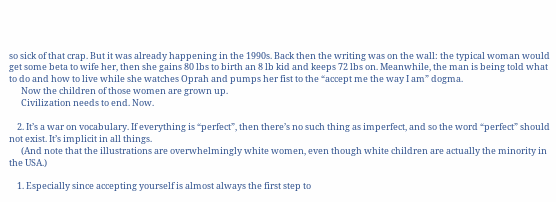so sick of that crap. But it was already happening in the 1990s. Back then the writing was on the wall: the typical woman would get some beta to wife her, then she gains 80 lbs to birth an 8 lb kid and keeps 72 lbs on. Meanwhile, the man is being told what to do and how to live while she watches Oprah and pumps her fist to the “accept me the way I am” dogma.
      Now the children of those women are grown up.
      Civilization needs to end. Now.

    2. It’s a war on vocabulary. If everything is “perfect”, then there’s no such thing as imperfect, and so the word “perfect” should not exist. It’s implicit in all things.
      (And note that the illustrations are overwhelmingly white women, even though white children are actually the minority in the USA.)

    1. Especially since accepting yourself is almost always the first step to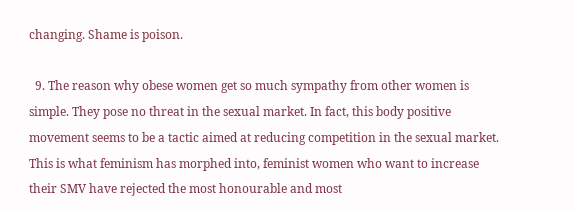changing. Shame is poison.

  9. The reason why obese women get so much sympathy from other women is simple. They pose no threat in the sexual market. In fact, this body positive movement seems to be a tactic aimed at reducing competition in the sexual market. This is what feminism has morphed into, feminist women who want to increase their SMV have rejected the most honourable and most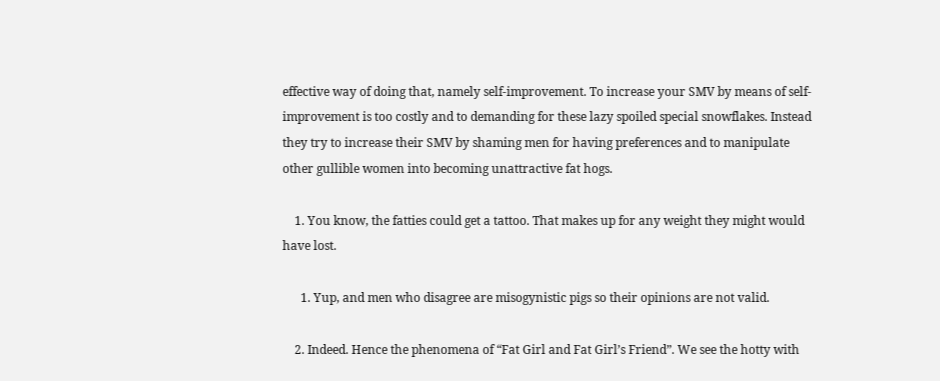effective way of doing that, namely self-improvement. To increase your SMV by means of self-improvement is too costly and to demanding for these lazy spoiled special snowflakes. Instead they try to increase their SMV by shaming men for having preferences and to manipulate other gullible women into becoming unattractive fat hogs.

    1. You know, the fatties could get a tattoo. That makes up for any weight they might would have lost.

      1. Yup, and men who disagree are misogynistic pigs so their opinions are not valid.

    2. Indeed. Hence the phenomena of “Fat Girl and Fat Girl’s Friend”. We see the hotty with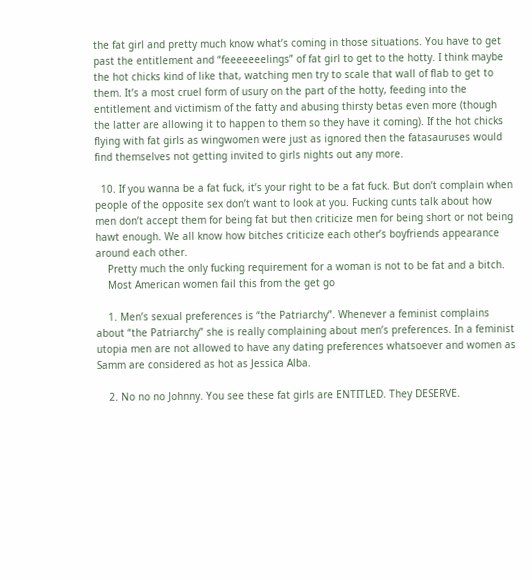the fat girl and pretty much know what’s coming in those situations. You have to get past the entitlement and “feeeeeeelings” of fat girl to get to the hotty. I think maybe the hot chicks kind of like that, watching men try to scale that wall of flab to get to them. It’s a most cruel form of usury on the part of the hotty, feeding into the entitlement and victimism of the fatty and abusing thirsty betas even more (though the latter are allowing it to happen to them so they have it coming). If the hot chicks flying with fat girls as wingwomen were just as ignored then the fatasauruses would find themselves not getting invited to girls nights out any more.

  10. If you wanna be a fat fuck, it’s your right to be a fat fuck. But don’t complain when people of the opposite sex don’t want to look at you. Fucking cunts talk about how men don’t accept them for being fat but then criticize men for being short or not being hawt enough. We all know how bitches criticize each other’s boyfriends appearance around each other.
    Pretty much the only fucking requirement for a woman is not to be fat and a bitch.
    Most American women fail this from the get go

    1. Men’s sexual preferences is “the Patriarchy”. Whenever a feminist complains about “the Patriarchy” she is really complaining about men’s preferences. In a feminist utopia men are not allowed to have any dating preferences whatsoever and women as Samm are considered as hot as Jessica Alba.

    2. No no no Johnny. You see these fat girls are ENTITLED. They DESERVE.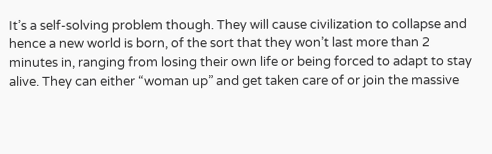It’s a self-solving problem though. They will cause civilization to collapse and hence a new world is born, of the sort that they won’t last more than 2 minutes in, ranging from losing their own life or being forced to adapt to stay alive. They can either “woman up” and get taken care of or join the massive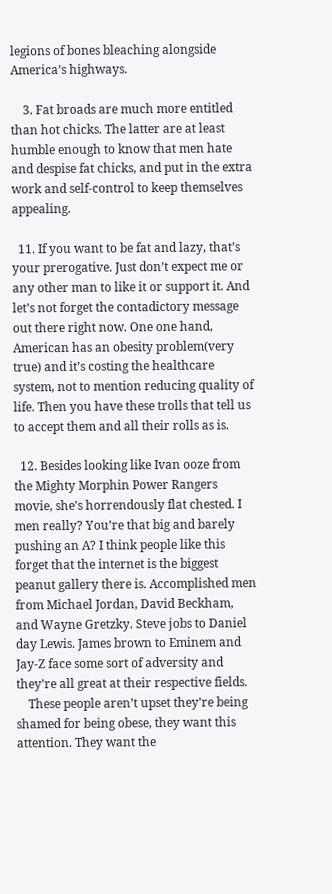legions of bones bleaching alongside America’s highways.

    3. Fat broads are much more entitled than hot chicks. The latter are at least humble enough to know that men hate and despise fat chicks, and put in the extra work and self-control to keep themselves appealing.

  11. If you want to be fat and lazy, that’s your prerogative. Just don’t expect me or any other man to like it or support it. And let’s not forget the contadictory message out there right now. One one hand, American has an obesity problem(very true) and it’s costing the healthcare system, not to mention reducing quality of life. Then you have these trolls that tell us to accept them and all their rolls as is.

  12. Besides looking like Ivan ooze from the Mighty Morphin Power Rangers movie, she’s horrendously flat chested. I men really? You’re that big and barely pushing an A? I think people like this forget that the internet is the biggest peanut gallery there is. Accomplished men from Michael Jordan, David Beckham, and Wayne Gretzky. Steve jobs to Daniel day Lewis. James brown to Eminem and Jay-Z face some sort of adversity and they’re all great at their respective fields.
    These people aren’t upset they’re being shamed for being obese, they want this attention. They want the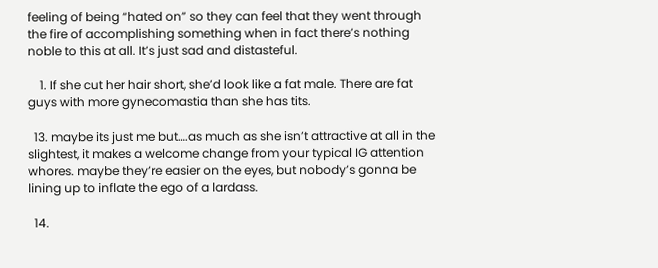feeling of being “hated on” so they can feel that they went through the fire of accomplishing something when in fact there’s nothing noble to this at all. It’s just sad and distasteful.

    1. If she cut her hair short, she’d look like a fat male. There are fat guys with more gynecomastia than she has tits.

  13. maybe its just me but….as much as she isn’t attractive at all in the slightest, it makes a welcome change from your typical IG attention whores. maybe they’re easier on the eyes, but nobody’s gonna be lining up to inflate the ego of a lardass.

  14.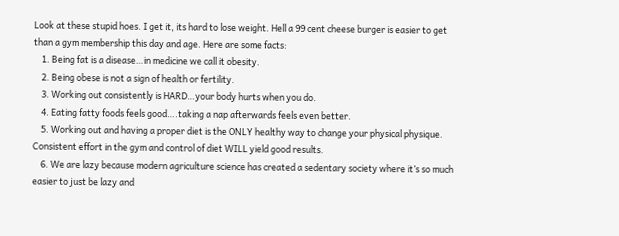Look at these stupid hoes. I get it, its hard to lose weight. Hell a 99 cent cheese burger is easier to get than a gym membership this day and age. Here are some facts:
    1. Being fat is a disease…in medicine we call it obesity.
    2. Being obese is not a sign of health or fertility.
    3. Working out consistently is HARD…your body hurts when you do.
    4. Eating fatty foods feels good….taking a nap afterwards feels even better.
    5. Working out and having a proper diet is the ONLY healthy way to change your physical physique. Consistent effort in the gym and control of diet WILL yield good results.
    6. We are lazy because modern agriculture science has created a sedentary society where it’s so much easier to just be lazy and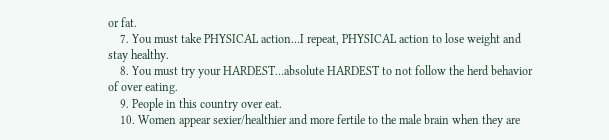or fat.
    7. You must take PHYSICAL action…I repeat, PHYSICAL action to lose weight and stay healthy.
    8. You must try your HARDEST…absolute HARDEST to not follow the herd behavior of over eating.
    9. People in this country over eat.
    10. Women appear sexier/healthier and more fertile to the male brain when they are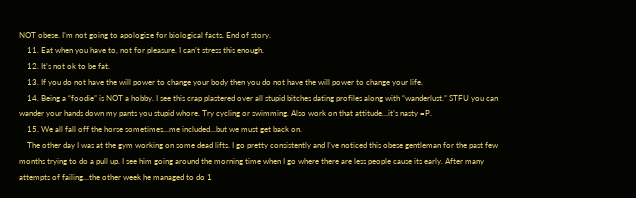NOT obese. I’m not going to apologize for biological facts. End of story.
    11. Eat when you have to, not for pleasure. I can’t stress this enough.
    12. It’s not ok to be fat.
    13. If you do not have the will power to change your body then you do not have the will power to change your life.
    14. Being a “foodie” is NOT a hobby. I see this crap plastered over all stupid bitches dating profiles along with “wanderlust.” STFU you can wander your hands down my pants you stupid whore. Try cycling or swimming. Also work on that attitude…it’s nasty =P.
    15. We all fall off the horse sometimes…me included…but we must get back on.
    The other day I was at the gym working on some dead lifts. I go pretty consistently and I’ve noticed this obese gentleman for the past few months trying to do a pull up. I see him going around the morning time when I go where there are less people cause its early. After many attempts of failing…the other week he managed to do 1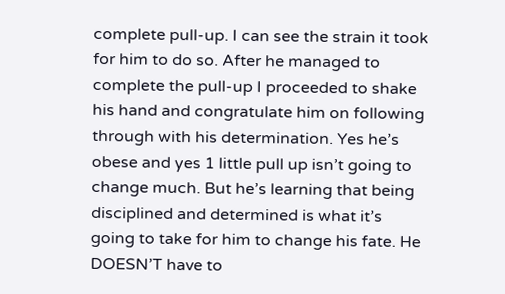complete pull-up. I can see the strain it took for him to do so. After he managed to complete the pull-up I proceeded to shake his hand and congratulate him on following through with his determination. Yes he’s obese and yes 1 little pull up isn’t going to change much. But he’s learning that being disciplined and determined is what it’s going to take for him to change his fate. He DOESN’T have to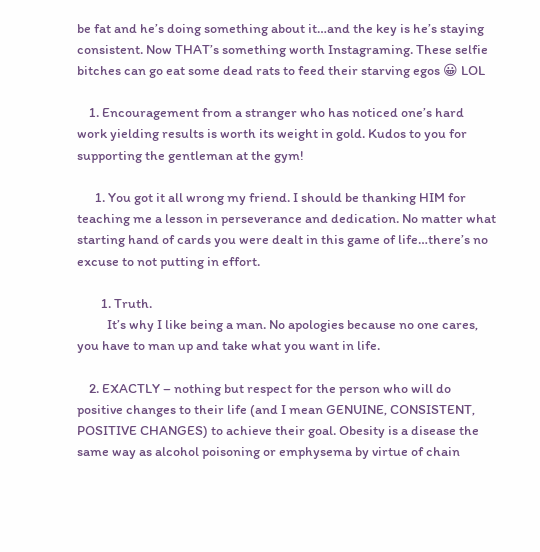be fat and he’s doing something about it…and the key is he’s staying consistent. Now THAT’s something worth Instagraming. These selfie bitches can go eat some dead rats to feed their starving egos 😀 LOL

    1. Encouragement from a stranger who has noticed one’s hard work yielding results is worth its weight in gold. Kudos to you for supporting the gentleman at the gym!

      1. You got it all wrong my friend. I should be thanking HIM for teaching me a lesson in perseverance and dedication. No matter what starting hand of cards you were dealt in this game of life…there’s no excuse to not putting in effort.

        1. Truth.
          It’s why I like being a man. No apologies because no one cares, you have to man up and take what you want in life.

    2. EXACTLY – nothing but respect for the person who will do positive changes to their life (and I mean GENUINE, CONSISTENT, POSITIVE CHANGES) to achieve their goal. Obesity is a disease the same way as alcohol poisoning or emphysema by virtue of chain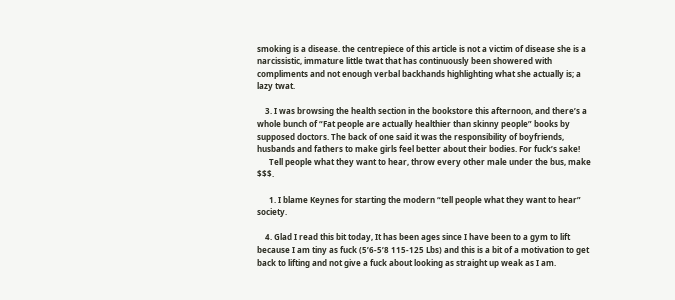smoking is a disease. the centrepiece of this article is not a victim of disease she is a narcissistic, immature little twat that has continuously been showered with compliments and not enough verbal backhands highlighting what she actually is; a lazy twat.

    3. I was browsing the health section in the bookstore this afternoon, and there’s a whole bunch of “Fat people are actually healthier than skinny people” books by supposed doctors. The back of one said it was the responsibility of boyfriends, husbands and fathers to make girls feel better about their bodies. For fuck’s sake!
      Tell people what they want to hear, throw every other male under the bus, make $$$.

      1. I blame Keynes for starting the modern “tell people what they want to hear” society.

    4. Glad I read this bit today, It has been ages since I have been to a gym to lift because I am tiny as fuck (5’6-5’8 115-125 Lbs) and this is a bit of a motivation to get back to lifting and not give a fuck about looking as straight up weak as I am.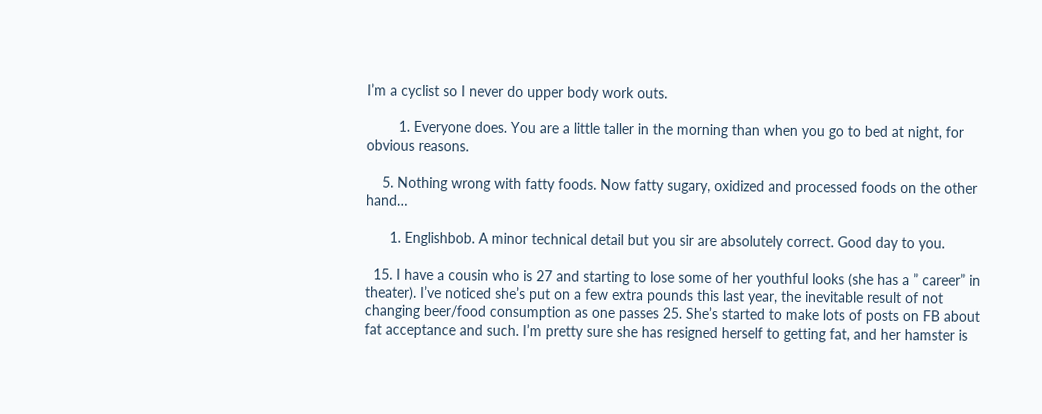I’m a cyclist so I never do upper body work outs.

        1. Everyone does. You are a little taller in the morning than when you go to bed at night, for obvious reasons.

    5. Nothing wrong with fatty foods. Now fatty sugary, oxidized and processed foods on the other hand…

      1. Englishbob. A minor technical detail but you sir are absolutely correct. Good day to you.

  15. I have a cousin who is 27 and starting to lose some of her youthful looks (she has a ” career” in theater). I’ve noticed she’s put on a few extra pounds this last year, the inevitable result of not changing beer/food consumption as one passes 25. She’s started to make lots of posts on FB about fat acceptance and such. I’m pretty sure she has resigned herself to getting fat, and her hamster is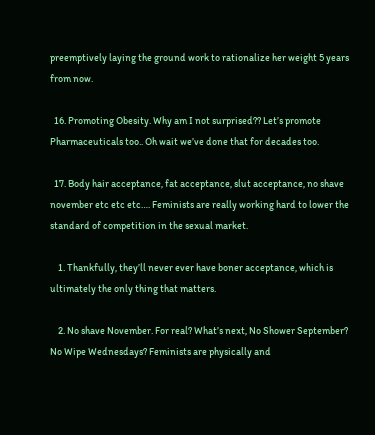preemptively laying the ground work to rationalize her weight 5 years from now.

  16. Promoting Obesity. Why am I not surprised?? Let’s promote Pharmaceuticals too.. Oh wait we’ve done that for decades too.

  17. Body hair acceptance, fat acceptance, slut acceptance, no shave november etc etc etc…. Feminists are really working hard to lower the standard of competition in the sexual market.

    1. Thankfully, they’ll never ever have boner acceptance, which is ultimately the only thing that matters.

    2. No shave November. For real? What’s next, No Shower September? No Wipe Wednesdays? Feminists are physically and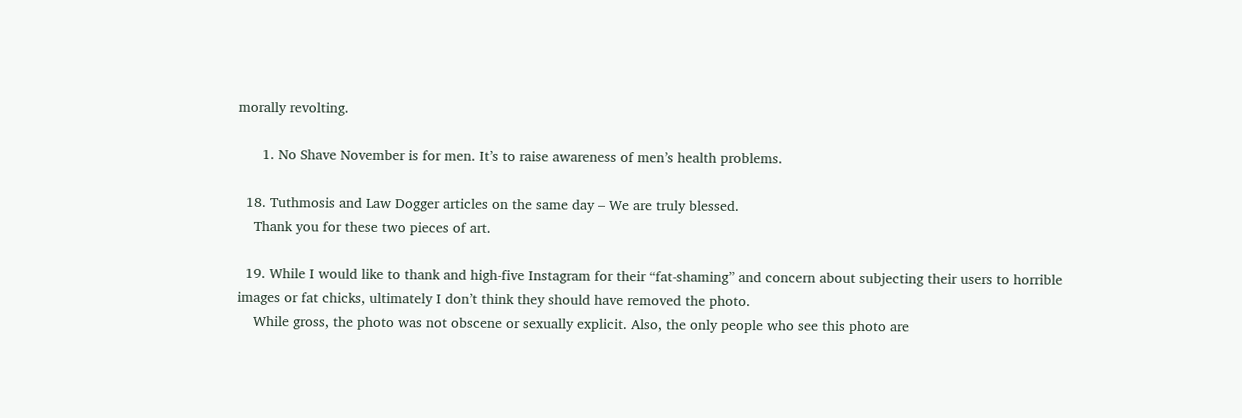morally revolting.

      1. No Shave November is for men. It’s to raise awareness of men’s health problems.

  18. Tuthmosis and Law Dogger articles on the same day – We are truly blessed.
    Thank you for these two pieces of art.

  19. While I would like to thank and high-five Instagram for their “fat-shaming” and concern about subjecting their users to horrible images or fat chicks, ultimately I don’t think they should have removed the photo.
    While gross, the photo was not obscene or sexually explicit. Also, the only people who see this photo are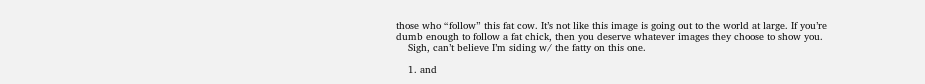those who “follow” this fat cow. It’s not like this image is going out to the world at large. If you’re dumb enough to follow a fat chick, then you deserve whatever images they choose to show you.
    Sigh, can’t believe I’m siding w/ the fatty on this one.

    1. and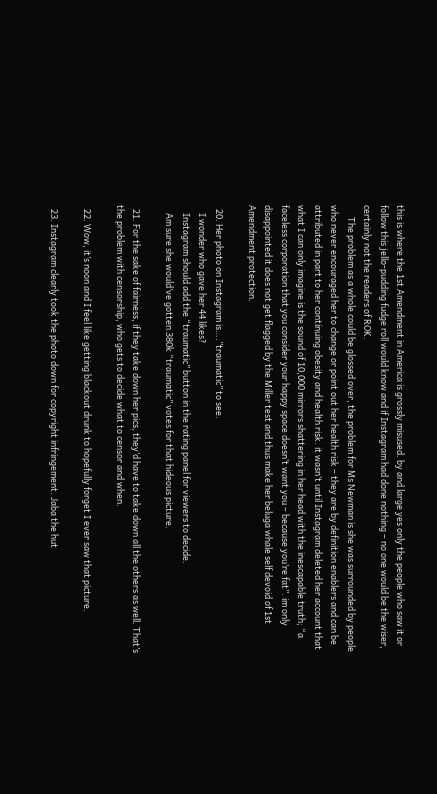this is where the 1st Amendment in America is grossly misused. by and large yes only the people who saw it or follow this jello-pudding fudge roll would know and if Instagram had done nothing – no one would be the wiser, certainly not the readers of ROK.
      The problem as a whole could be glossed over, the problem for Ms Newman is she was surrounded by people who never encouraged her to change or point out her health risk – they are by definition enablers and can be attributed in part to her continuing obesity and health risk. it wasn’t until Instagram deleted her account that what I can only imagine is the sound of 10,000 mirrors shattering in her head with the inescapable truth; “a faceless corporation that you consider your happy space doesn’t want you – because you’re fat”. im only disappointed it does not get flagged by the Miller test and thus make her beluga whale self devoid of 1st Amendment protection.

  20. Her photo on Instagram is….”traumatic” to see.
    I wonder who gave her 44 likes?
    Instagram should add the “traumatic” button in the rating panel for viewers to decide.
    Am sure she would’ve gotten 380k “traumatic” votes for that hideous picture.

  21. For the sake of fairness, if they take down her pics, they’d have to take down all the others as well. That’s the problem with censorship, who gets to decide what to censor and when.

  22. Wow, it’s noon and I feel like getting blackout drunk to hopefully forget I ever saw that picture.

  23. Instagram clearly took the photo down for copyright infringement. Jaba the hut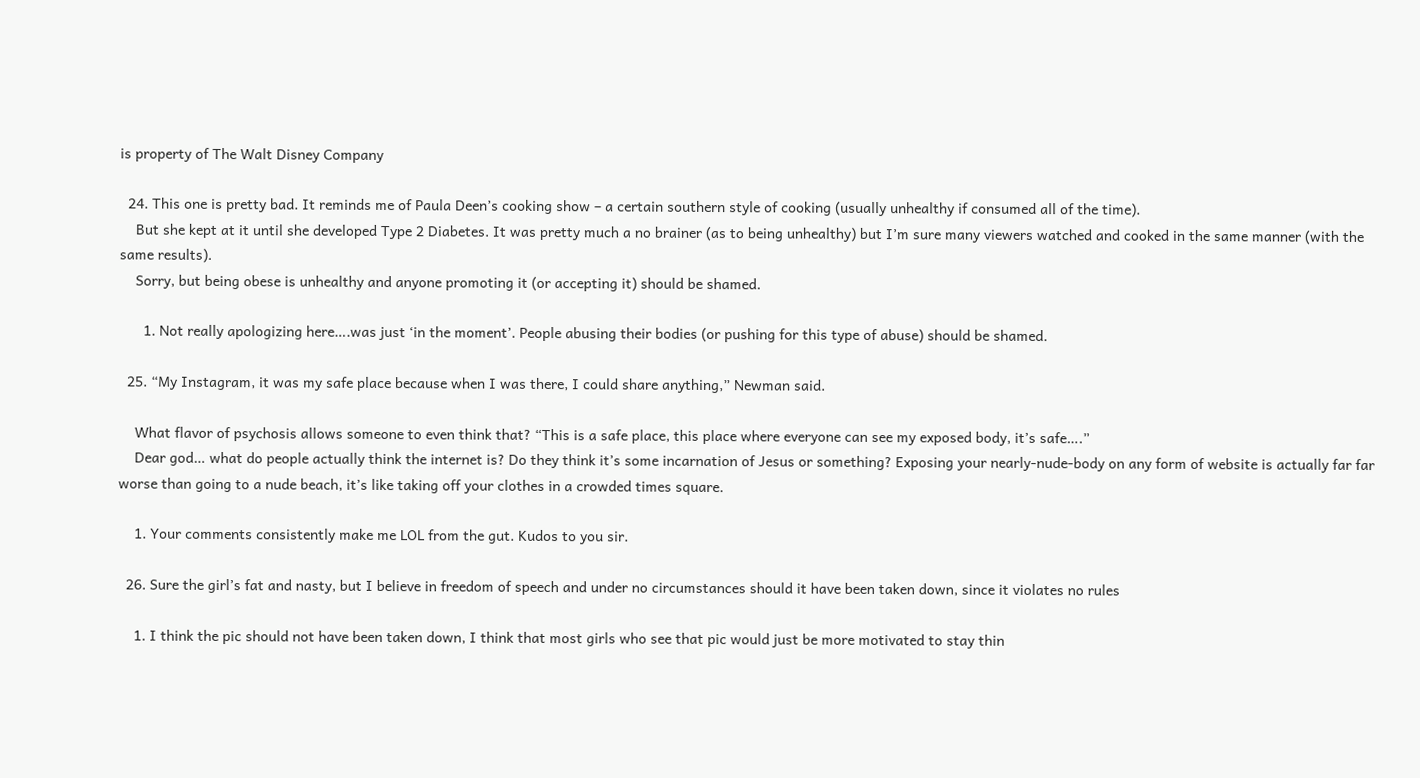is property of The Walt Disney Company

  24. This one is pretty bad. It reminds me of Paula Deen’s cooking show – a certain southern style of cooking (usually unhealthy if consumed all of the time).
    But she kept at it until she developed Type 2 Diabetes. It was pretty much a no brainer (as to being unhealthy) but I’m sure many viewers watched and cooked in the same manner (with the same results).
    Sorry, but being obese is unhealthy and anyone promoting it (or accepting it) should be shamed.

      1. Not really apologizing here….was just ‘in the moment’. People abusing their bodies (or pushing for this type of abuse) should be shamed.

  25. “My Instagram, it was my safe place because when I was there, I could share anything,” Newman said.

    What flavor of psychosis allows someone to even think that? “This is a safe place, this place where everyone can see my exposed body, it’s safe….”
    Dear god… what do people actually think the internet is? Do they think it’s some incarnation of Jesus or something? Exposing your nearly-nude-body on any form of website is actually far far worse than going to a nude beach, it’s like taking off your clothes in a crowded times square.

    1. Your comments consistently make me LOL from the gut. Kudos to you sir.

  26. Sure the girl’s fat and nasty, but I believe in freedom of speech and under no circumstances should it have been taken down, since it violates no rules

    1. I think the pic should not have been taken down, I think that most girls who see that pic would just be more motivated to stay thin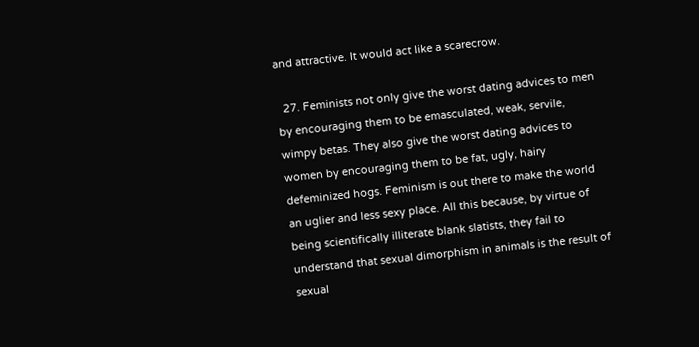and attractive. It would act like a scarecrow.

  27. Feminists not only give the worst dating advices to men by encouraging them to be emasculated, weak, servile, wimpy betas. They also give the worst dating advices to women by encouraging them to be fat, ugly, hairy defeminized hogs. Feminism is out there to make the world an uglier and less sexy place. All this because, by virtue of being scientifically illiterate blank slatists, they fail to understand that sexual dimorphism in animals is the result of sexual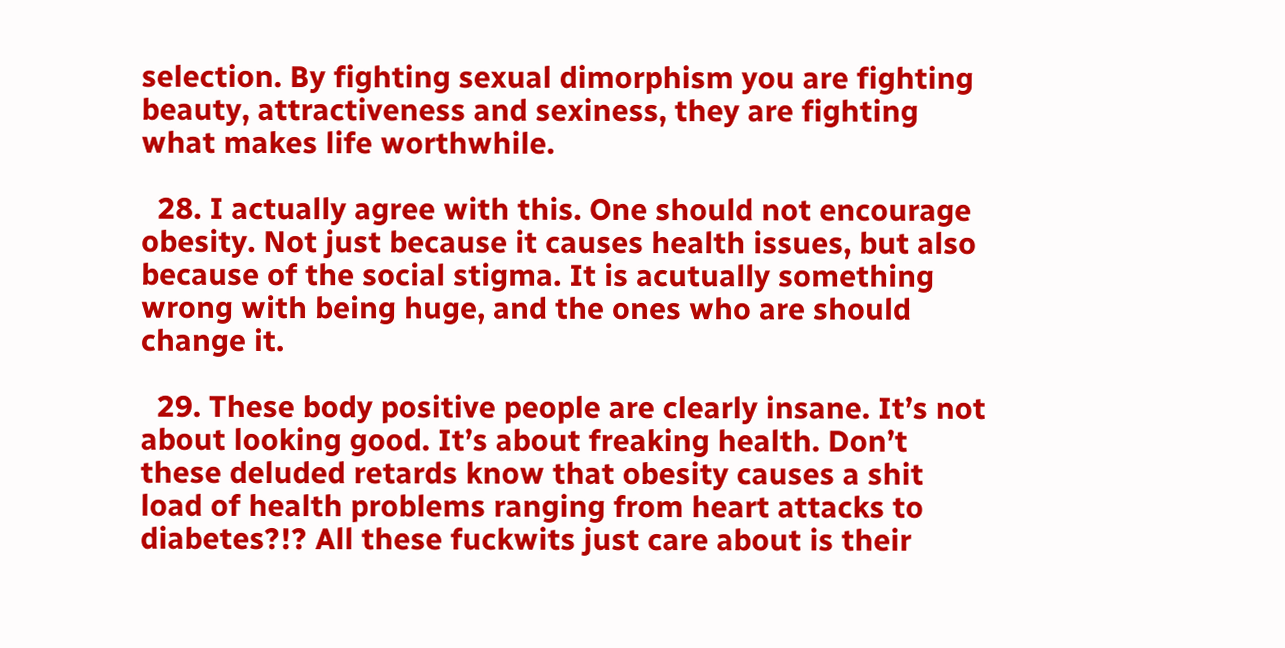selection. By fighting sexual dimorphism you are fighting beauty, attractiveness and sexiness, they are fighting what makes life worthwhile.

  28. I actually agree with this. One should not encourage obesity. Not just because it causes health issues, but also because of the social stigma. It is acutually something wrong with being huge, and the ones who are should change it.

  29. These body positive people are clearly insane. It’s not about looking good. It’s about freaking health. Don’t these deluded retards know that obesity causes a shit load of health problems ranging from heart attacks to diabetes?!? All these fuckwits just care about is their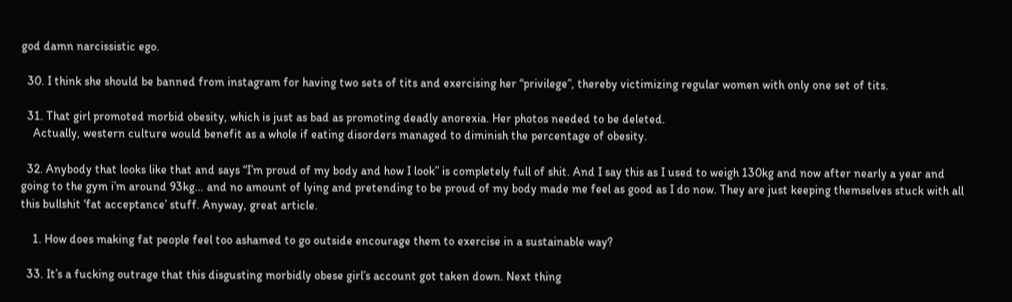god damn narcissistic ego.

  30. I think she should be banned from instagram for having two sets of tits and exercising her “privilege”, thereby victimizing regular women with only one set of tits.

  31. That girl promoted morbid obesity, which is just as bad as promoting deadly anorexia. Her photos needed to be deleted.
    Actually, western culture would benefit as a whole if eating disorders managed to diminish the percentage of obesity.

  32. Anybody that looks like that and says “I’m proud of my body and how I look” is completely full of shit. And I say this as I used to weigh 130kg and now after nearly a year and going to the gym i’m around 93kg… and no amount of lying and pretending to be proud of my body made me feel as good as I do now. They are just keeping themselves stuck with all this bullshit ‘fat acceptance’ stuff. Anyway, great article.

    1. How does making fat people feel too ashamed to go outside encourage them to exercise in a sustainable way?

  33. It’s a fucking outrage that this disgusting morbidly obese girl’s account got taken down. Next thing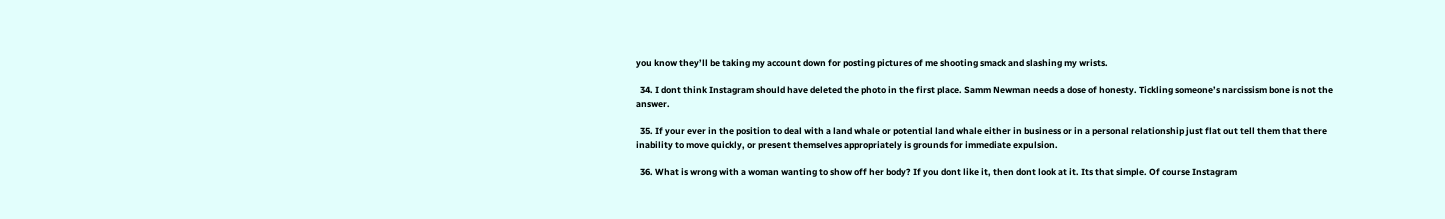you know they’ll be taking my account down for posting pictures of me shooting smack and slashing my wrists.

  34. I dont think Instagram should have deleted the photo in the first place. Samm Newman needs a dose of honesty. Tickling someone’s narcissism bone is not the answer.

  35. If your ever in the position to deal with a land whale or potential land whale either in business or in a personal relationship just flat out tell them that there inability to move quickly, or present themselves appropriately is grounds for immediate expulsion.

  36. What is wrong with a woman wanting to show off her body? If you dont like it, then dont look at it. Its that simple. Of course Instagram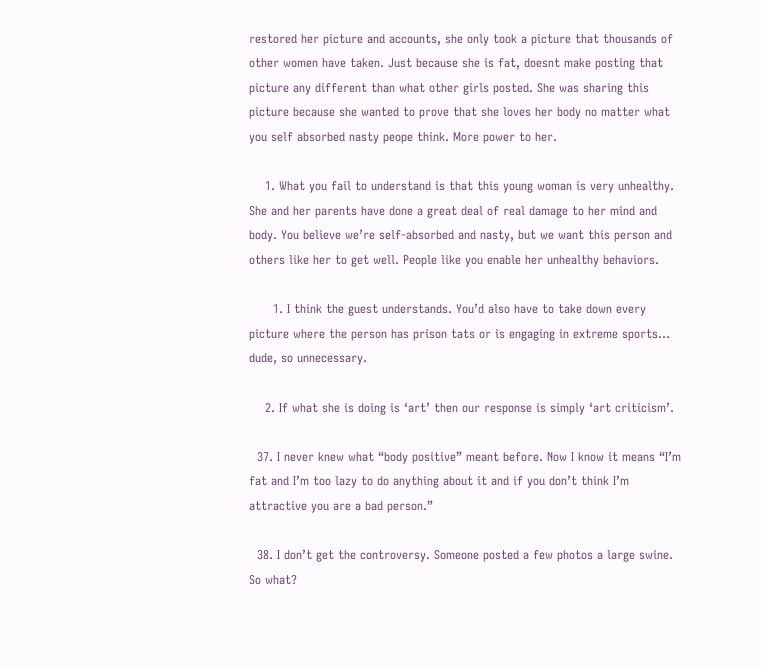restored her picture and accounts, she only took a picture that thousands of other women have taken. Just because she is fat, doesnt make posting that picture any different than what other girls posted. She was sharing this picture because she wanted to prove that she loves her body no matter what you self absorbed nasty peope think. More power to her.

    1. What you fail to understand is that this young woman is very unhealthy. She and her parents have done a great deal of real damage to her mind and body. You believe we’re self-absorbed and nasty, but we want this person and others like her to get well. People like you enable her unhealthy behaviors.

      1. I think the guest understands. You’d also have to take down every picture where the person has prison tats or is engaging in extreme sports… dude, so unnecessary.

    2. If what she is doing is ‘art’ then our response is simply ‘art criticism’.

  37. I never knew what “body positive” meant before. Now I know it means “I’m fat and I’m too lazy to do anything about it and if you don’t think I’m attractive you are a bad person.”

  38. I don’t get the controversy. Someone posted a few photos a large swine. So what?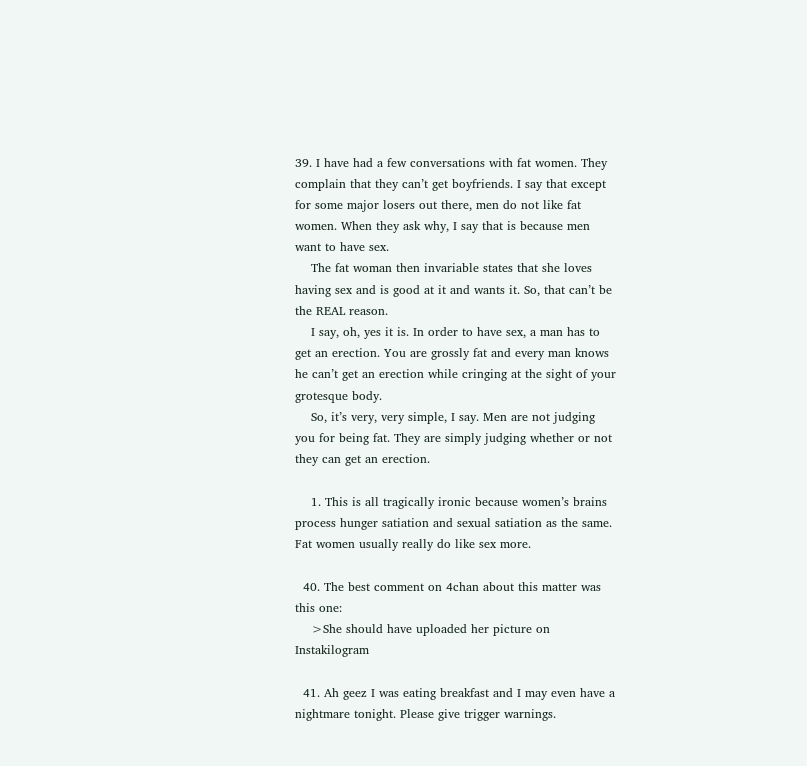39. I have had a few conversations with fat women. They complain that they can’t get boyfriends. I say that except for some major losers out there, men do not like fat women. When they ask why, I say that is because men want to have sex.
    The fat woman then invariable states that she loves having sex and is good at it and wants it. So, that can’t be the REAL reason.
    I say, oh, yes it is. In order to have sex, a man has to get an erection. You are grossly fat and every man knows he can’t get an erection while cringing at the sight of your grotesque body.
    So, it’s very, very simple, I say. Men are not judging you for being fat. They are simply judging whether or not they can get an erection.

    1. This is all tragically ironic because women’s brains process hunger satiation and sexual satiation as the same. Fat women usually really do like sex more.

  40. The best comment on 4chan about this matter was this one:
    >She should have uploaded her picture on Instakilogram

  41. Ah geez I was eating breakfast and I may even have a nightmare tonight. Please give trigger warnings.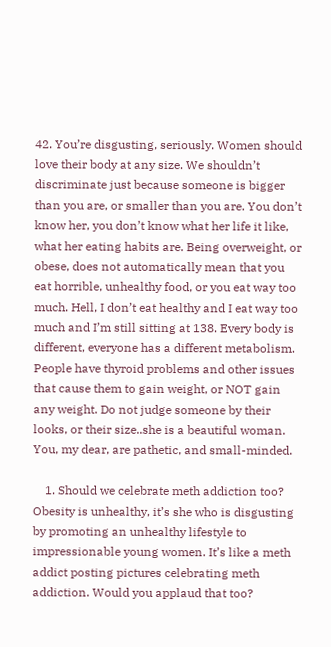42. You’re disgusting, seriously. Women should love their body at any size. We shouldn’t discriminate just because someone is bigger than you are, or smaller than you are. You don’t know her, you don’t know what her life it like, what her eating habits are. Being overweight, or obese, does not automatically mean that you eat horrible, unhealthy food, or you eat way too much. Hell, I don’t eat healthy and I eat way too much and I’m still sitting at 138. Every body is different, everyone has a different metabolism. People have thyroid problems and other issues that cause them to gain weight, or NOT gain any weight. Do not judge someone by their looks, or their size..she is a beautiful woman. You, my dear, are pathetic, and small-minded.

    1. Should we celebrate meth addiction too? Obesity is unhealthy, it’s she who is disgusting by promoting an unhealthy lifestyle to impressionable young women. It’s like a meth addict posting pictures celebrating meth addiction. Would you applaud that too?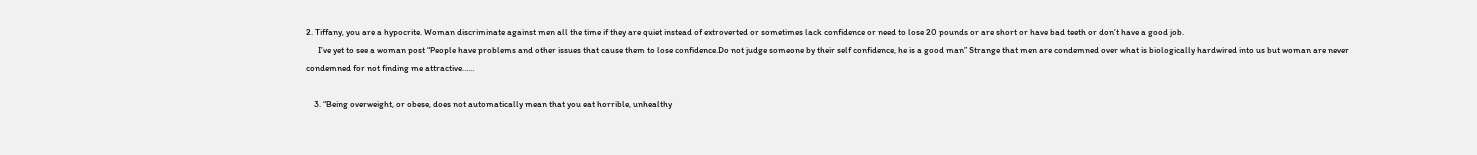2. Tiffany, you are a hypocrite. Woman discriminate against men all the time if they are quiet instead of extroverted or sometimes lack confidence or need to lose 20 pounds or are short or have bad teeth or don’t have a good job.
      I’ve yet to see a woman post “People have problems and other issues that cause them to lose confidence.Do not judge someone by their self confidence, he is a good man” Strange that men are condemned over what is biologically hardwired into us but woman are never condemned for not finding me attractive……

    3. “Being overweight, or obese, does not automatically mean that you eat horrible, unhealthy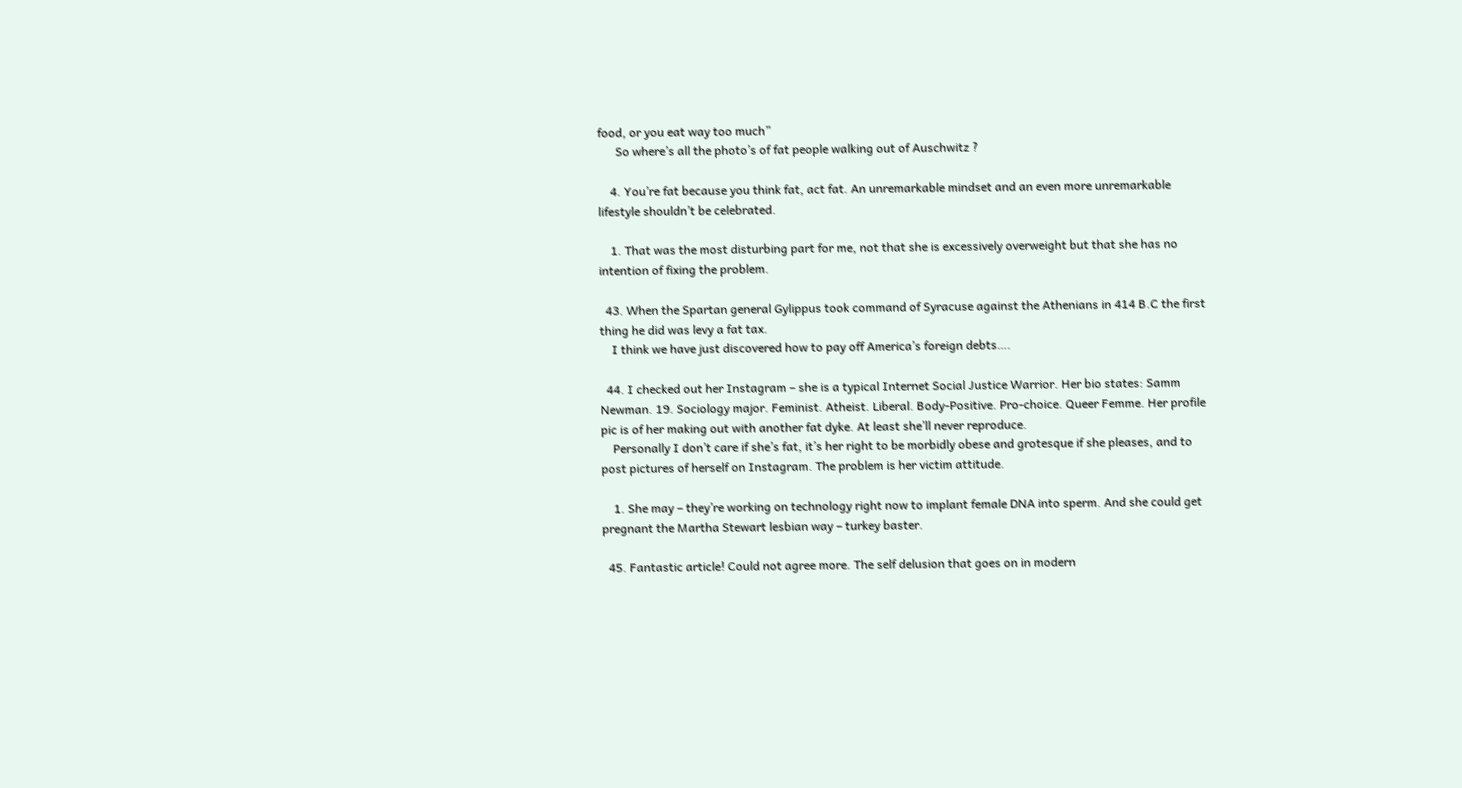food, or you eat way too much”
      So where’s all the photo’s of fat people walking out of Auschwitz ?

    4. You’re fat because you think fat, act fat. An unremarkable mindset and an even more unremarkable lifestyle shouldn’t be celebrated.

    1. That was the most disturbing part for me, not that she is excessively overweight but that she has no intention of fixing the problem.

  43. When the Spartan general Gylippus took command of Syracuse against the Athenians in 414 B.C the first thing he did was levy a fat tax.
    I think we have just discovered how to pay off America’s foreign debts….

  44. I checked out her Instagram – she is a typical Internet Social Justice Warrior. Her bio states: Samm Newman. 19. Sociology major. Feminist. Atheist. Liberal. Body-Positive. Pro-choice. Queer Femme. Her profile pic is of her making out with another fat dyke. At least she’ll never reproduce.
    Personally I don’t care if she’s fat, it’s her right to be morbidly obese and grotesque if she pleases, and to post pictures of herself on Instagram. The problem is her victim attitude.

    1. She may – they’re working on technology right now to implant female DNA into sperm. And she could get pregnant the Martha Stewart lesbian way – turkey baster.

  45. Fantastic article! Could not agree more. The self delusion that goes on in modern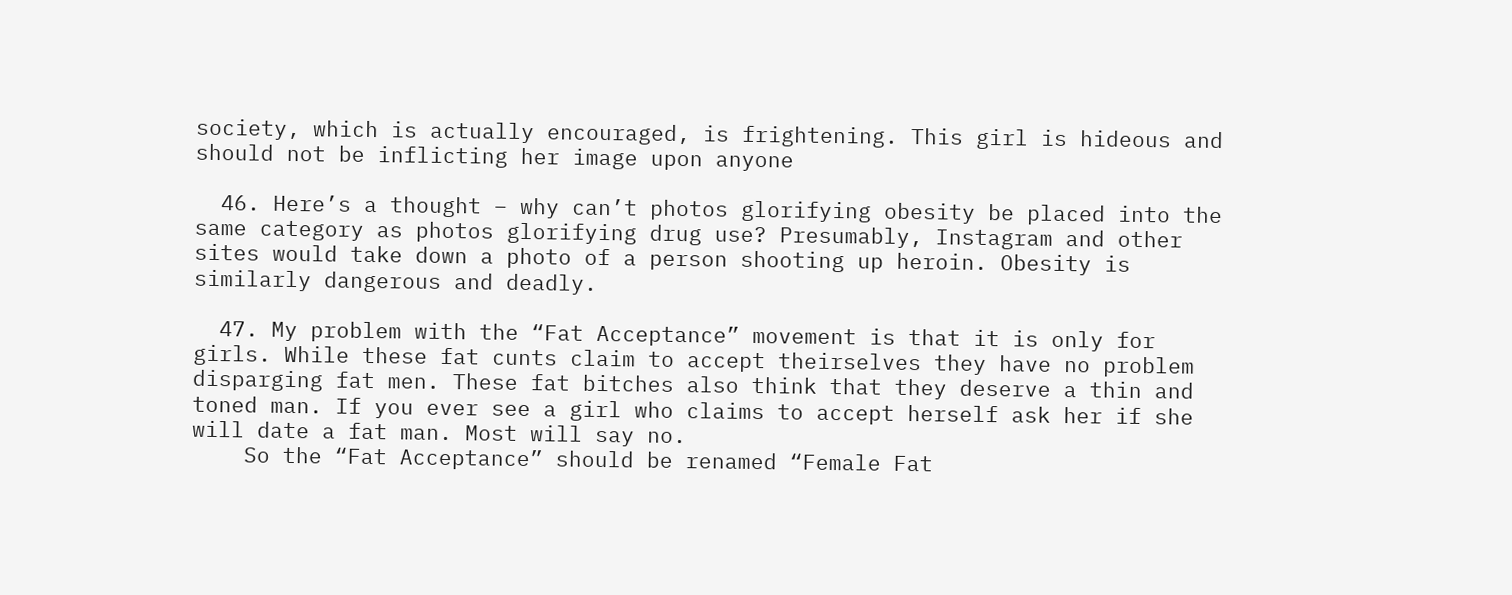society, which is actually encouraged, is frightening. This girl is hideous and should not be inflicting her image upon anyone

  46. Here’s a thought – why can’t photos glorifying obesity be placed into the same category as photos glorifying drug use? Presumably, Instagram and other sites would take down a photo of a person shooting up heroin. Obesity is similarly dangerous and deadly.

  47. My problem with the “Fat Acceptance” movement is that it is only for girls. While these fat cunts claim to accept theirselves they have no problem disparging fat men. These fat bitches also think that they deserve a thin and toned man. If you ever see a girl who claims to accept herself ask her if she will date a fat man. Most will say no.
    So the “Fat Acceptance” should be renamed “Female Fat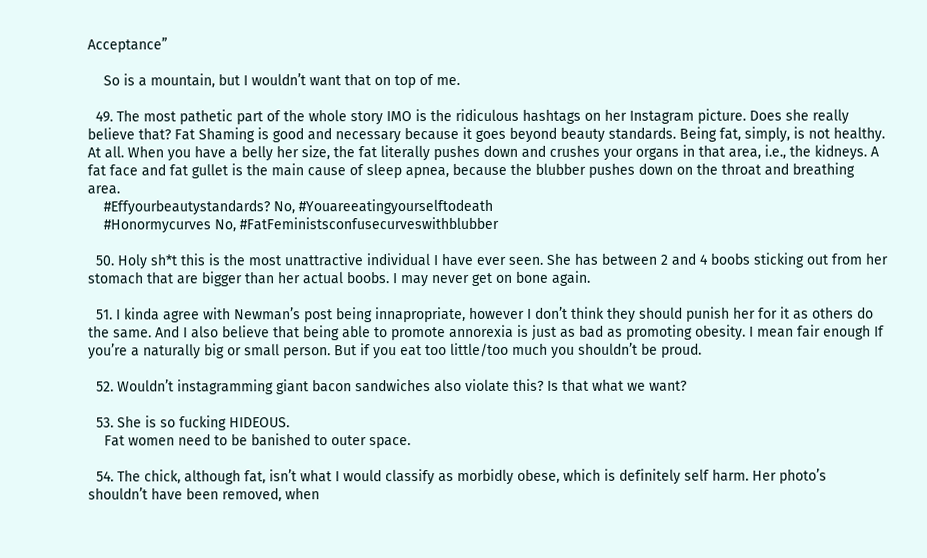Acceptance”

    So is a mountain, but I wouldn’t want that on top of me.

  49. The most pathetic part of the whole story IMO is the ridiculous hashtags on her Instagram picture. Does she really believe that? Fat Shaming is good and necessary because it goes beyond beauty standards. Being fat, simply, is not healthy. At all. When you have a belly her size, the fat literally pushes down and crushes your organs in that area, i.e., the kidneys. A fat face and fat gullet is the main cause of sleep apnea, because the blubber pushes down on the throat and breathing area.
    #Effyourbeautystandards? No, #Youareeatingyourselftodeath
    #Honormycurves No, #FatFeministsconfusecurveswithblubber

  50. Holy sh*t this is the most unattractive individual I have ever seen. She has between 2 and 4 boobs sticking out from her stomach that are bigger than her actual boobs. I may never get on bone again.

  51. I kinda agree with Newman’s post being innapropriate, however I don’t think they should punish her for it as others do the same. And I also believe that being able to promote annorexia is just as bad as promoting obesity. I mean fair enough If you’re a naturally big or small person. But if you eat too little/too much you shouldn’t be proud.

  52. Wouldn’t instagramming giant bacon sandwiches also violate this? Is that what we want?

  53. She is so fucking HIDEOUS.
    Fat women need to be banished to outer space.

  54. The chick, although fat, isn’t what I would classify as morbidly obese, which is definitely self harm. Her photo’s shouldn’t have been removed, when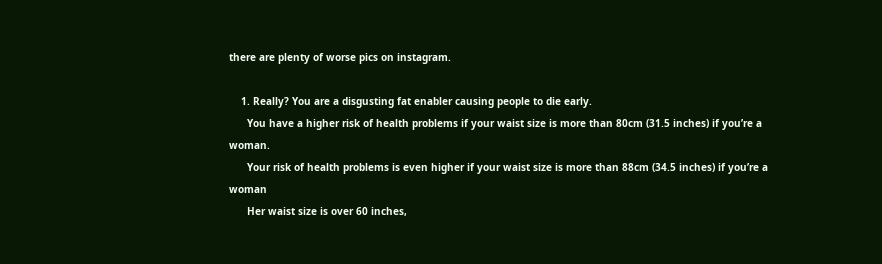there are plenty of worse pics on instagram.

    1. Really? You are a disgusting fat enabler causing people to die early.
      You have a higher risk of health problems if your waist size is more than 80cm (31.5 inches) if you’re a woman.
      Your risk of health problems is even higher if your waist size is more than 88cm (34.5 inches) if you’re a woman
      Her waist size is over 60 inches,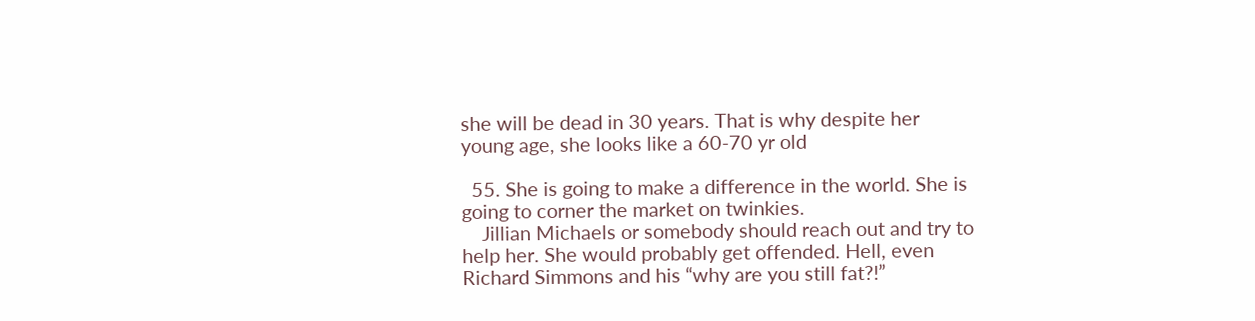she will be dead in 30 years. That is why despite her young age, she looks like a 60-70 yr old

  55. She is going to make a difference in the world. She is going to corner the market on twinkies.
    Jillian Michaels or somebody should reach out and try to help her. She would probably get offended. Hell, even Richard Simmons and his “why are you still fat?!”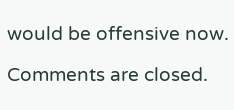would be offensive now.

Comments are closed.